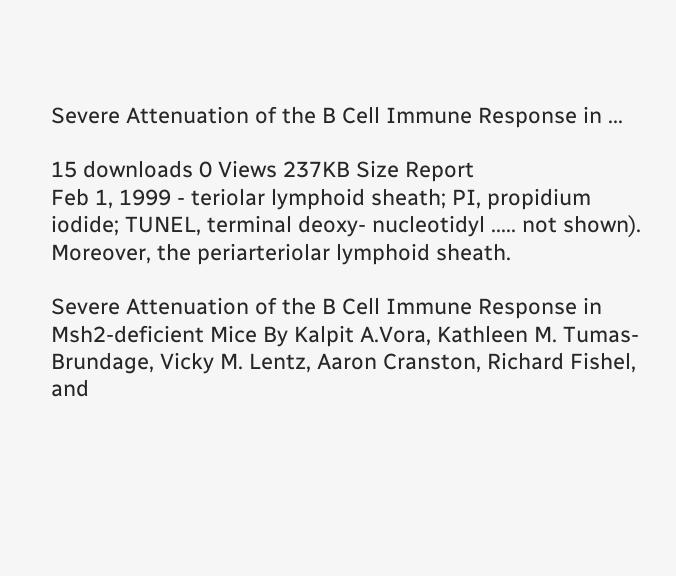Severe Attenuation of the B Cell Immune Response in ...

15 downloads 0 Views 237KB Size Report
Feb 1, 1999 - teriolar lymphoid sheath; PI, propidium iodide; TUNEL, terminal deoxy- nucleotidyl ..... not shown). Moreover, the periarteriolar lymphoid sheath.

Severe Attenuation of the B Cell Immune Response in Msh2-deficient Mice By Kalpit A.Vora, Kathleen M. Tumas-Brundage, Vicky M. Lentz, Aaron Cranston, Richard Fishel, and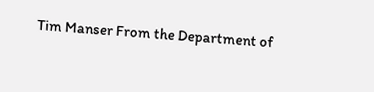Tim Manser From the Department of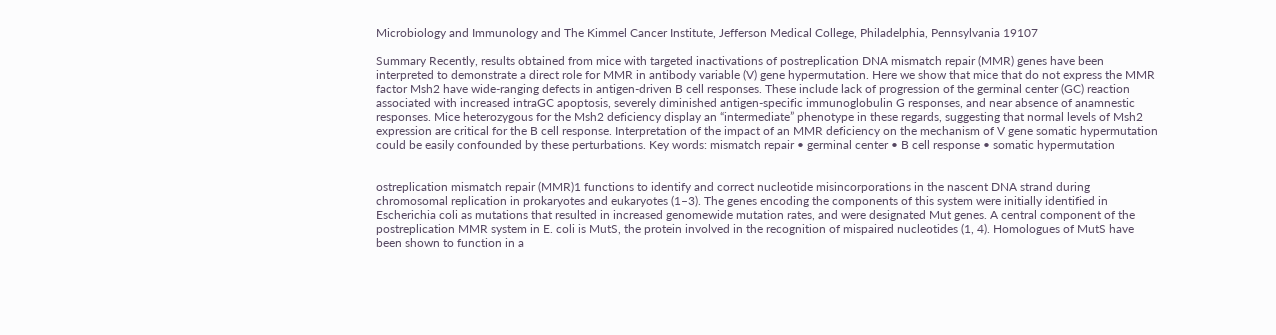Microbiology and Immunology and The Kimmel Cancer Institute, Jefferson Medical College, Philadelphia, Pennsylvania 19107

Summary Recently, results obtained from mice with targeted inactivations of postreplication DNA mismatch repair (MMR) genes have been interpreted to demonstrate a direct role for MMR in antibody variable (V) gene hypermutation. Here we show that mice that do not express the MMR factor Msh2 have wide-ranging defects in antigen-driven B cell responses. These include lack of progression of the germinal center (GC) reaction associated with increased intraGC apoptosis, severely diminished antigen-specific immunoglobulin G responses, and near absence of anamnestic responses. Mice heterozygous for the Msh2 deficiency display an “intermediate” phenotype in these regards, suggesting that normal levels of Msh2 expression are critical for the B cell response. Interpretation of the impact of an MMR deficiency on the mechanism of V gene somatic hypermutation could be easily confounded by these perturbations. Key words: mismatch repair • germinal center • B cell response • somatic hypermutation


ostreplication mismatch repair (MMR)1 functions to identify and correct nucleotide misincorporations in the nascent DNA strand during chromosomal replication in prokaryotes and eukaryotes (1–3). The genes encoding the components of this system were initially identified in Escherichia coli as mutations that resulted in increased genomewide mutation rates, and were designated Mut genes. A central component of the postreplication MMR system in E. coli is MutS, the protein involved in the recognition of mispaired nucleotides (1, 4). Homologues of MutS have been shown to function in a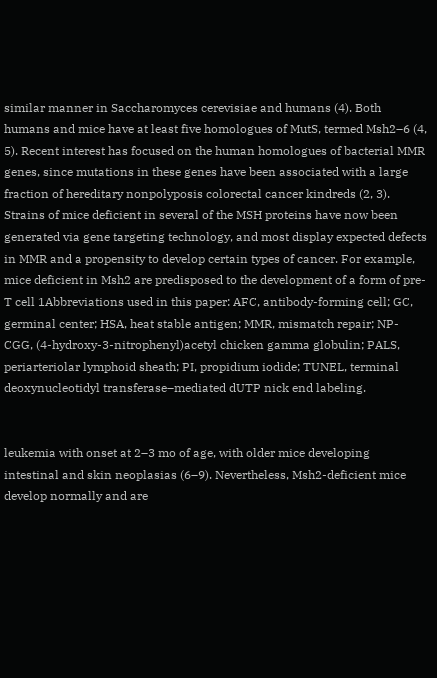similar manner in Saccharomyces cerevisiae and humans (4). Both humans and mice have at least five homologues of MutS, termed Msh2–6 (4, 5). Recent interest has focused on the human homologues of bacterial MMR genes, since mutations in these genes have been associated with a large fraction of hereditary nonpolyposis colorectal cancer kindreds (2, 3). Strains of mice deficient in several of the MSH proteins have now been generated via gene targeting technology, and most display expected defects in MMR and a propensity to develop certain types of cancer. For example, mice deficient in Msh2 are predisposed to the development of a form of pre-T cell 1Abbreviations used in this paper: AFC, antibody-forming cell; GC, germinal center; HSA, heat stable antigen; MMR, mismatch repair; NP-CGG, (4-hydroxy-3-nitrophenyl)acetyl chicken gamma globulin; PALS, periarteriolar lymphoid sheath; PI, propidium iodide; TUNEL, terminal deoxynucleotidyl transferase–mediated dUTP nick end labeling.


leukemia with onset at 2–3 mo of age, with older mice developing intestinal and skin neoplasias (6–9). Nevertheless, Msh2-deficient mice develop normally and are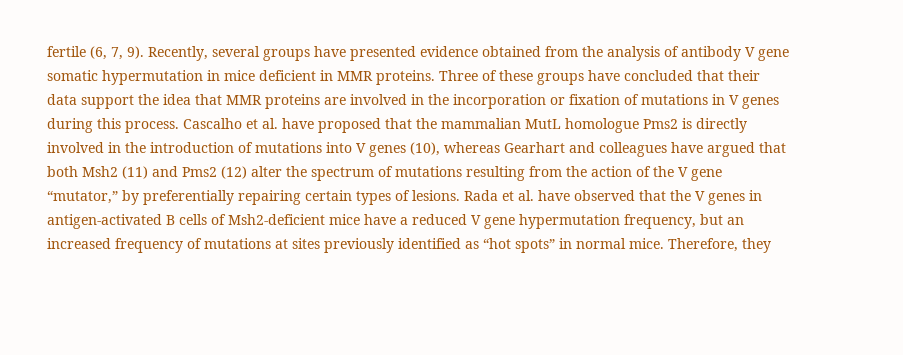fertile (6, 7, 9). Recently, several groups have presented evidence obtained from the analysis of antibody V gene somatic hypermutation in mice deficient in MMR proteins. Three of these groups have concluded that their data support the idea that MMR proteins are involved in the incorporation or fixation of mutations in V genes during this process. Cascalho et al. have proposed that the mammalian MutL homologue Pms2 is directly involved in the introduction of mutations into V genes (10), whereas Gearhart and colleagues have argued that both Msh2 (11) and Pms2 (12) alter the spectrum of mutations resulting from the action of the V gene “mutator,” by preferentially repairing certain types of lesions. Rada et al. have observed that the V genes in antigen-activated B cells of Msh2-deficient mice have a reduced V gene hypermutation frequency, but an increased frequency of mutations at sites previously identified as “hot spots” in normal mice. Therefore, they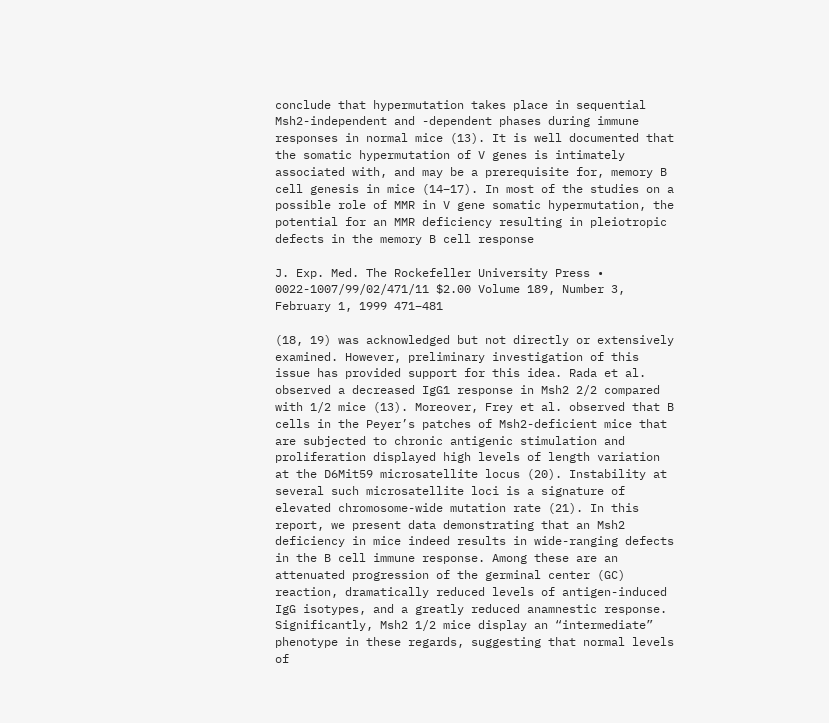conclude that hypermutation takes place in sequential Msh2-independent and -dependent phases during immune responses in normal mice (13). It is well documented that the somatic hypermutation of V genes is intimately associated with, and may be a prerequisite for, memory B cell genesis in mice (14–17). In most of the studies on a possible role of MMR in V gene somatic hypermutation, the potential for an MMR deficiency resulting in pleiotropic defects in the memory B cell response

J. Exp. Med. The Rockefeller University Press • 0022-1007/99/02/471/11 $2.00 Volume 189, Number 3, February 1, 1999 471–481

(18, 19) was acknowledged but not directly or extensively examined. However, preliminary investigation of this issue has provided support for this idea. Rada et al. observed a decreased IgG1 response in Msh2 2/2 compared with 1/2 mice (13). Moreover, Frey et al. observed that B cells in the Peyer’s patches of Msh2-deficient mice that are subjected to chronic antigenic stimulation and proliferation displayed high levels of length variation at the D6Mit59 microsatellite locus (20). Instability at several such microsatellite loci is a signature of elevated chromosome-wide mutation rate (21). In this report, we present data demonstrating that an Msh2 deficiency in mice indeed results in wide-ranging defects in the B cell immune response. Among these are an attenuated progression of the germinal center (GC) reaction, dramatically reduced levels of antigen-induced IgG isotypes, and a greatly reduced anamnestic response. Significantly, Msh2 1/2 mice display an “intermediate” phenotype in these regards, suggesting that normal levels of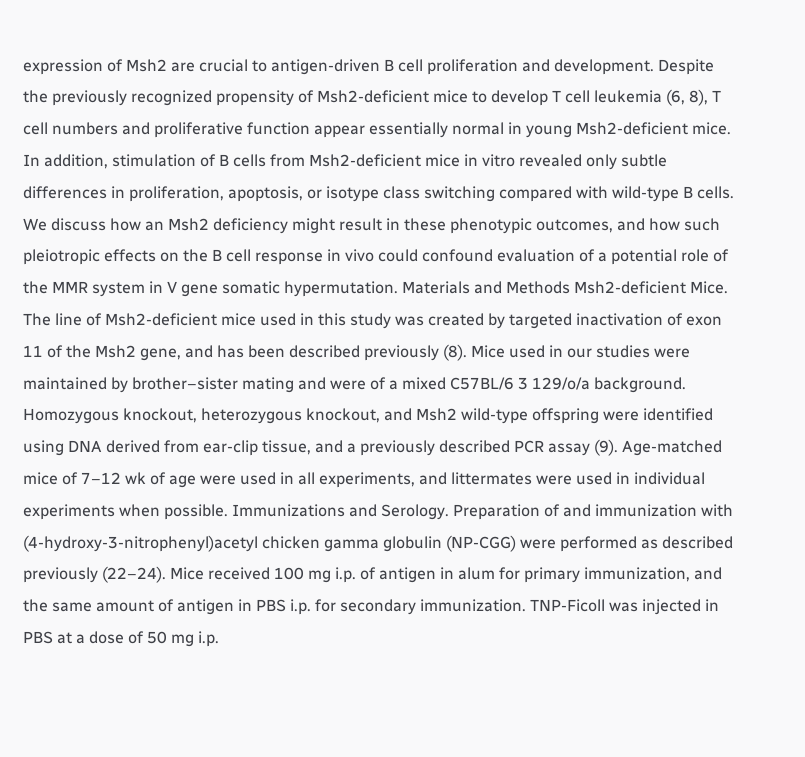expression of Msh2 are crucial to antigen-driven B cell proliferation and development. Despite the previously recognized propensity of Msh2-deficient mice to develop T cell leukemia (6, 8), T cell numbers and proliferative function appear essentially normal in young Msh2-deficient mice. In addition, stimulation of B cells from Msh2-deficient mice in vitro revealed only subtle differences in proliferation, apoptosis, or isotype class switching compared with wild-type B cells. We discuss how an Msh2 deficiency might result in these phenotypic outcomes, and how such pleiotropic effects on the B cell response in vivo could confound evaluation of a potential role of the MMR system in V gene somatic hypermutation. Materials and Methods Msh2-deficient Mice. The line of Msh2-deficient mice used in this study was created by targeted inactivation of exon 11 of the Msh2 gene, and has been described previously (8). Mice used in our studies were maintained by brother–sister mating and were of a mixed C57BL/6 3 129/o/a background. Homozygous knockout, heterozygous knockout, and Msh2 wild-type offspring were identified using DNA derived from ear-clip tissue, and a previously described PCR assay (9). Age-matched mice of 7–12 wk of age were used in all experiments, and littermates were used in individual experiments when possible. Immunizations and Serology. Preparation of and immunization with (4-hydroxy-3-nitrophenyl)acetyl chicken gamma globulin (NP-CGG) were performed as described previously (22–24). Mice received 100 mg i.p. of antigen in alum for primary immunization, and the same amount of antigen in PBS i.p. for secondary immunization. TNP-Ficoll was injected in PBS at a dose of 50 mg i.p.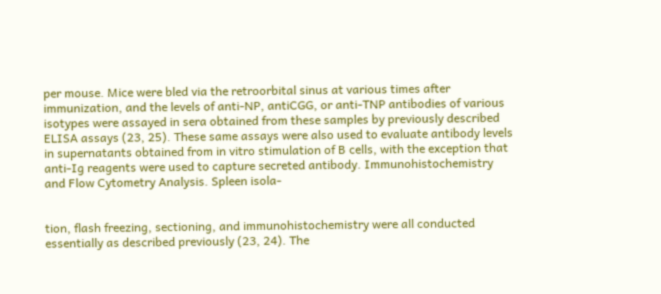per mouse. Mice were bled via the retroorbital sinus at various times after immunization, and the levels of anti-NP, antiCGG, or anti-TNP antibodies of various isotypes were assayed in sera obtained from these samples by previously described ELISA assays (23, 25). These same assays were also used to evaluate antibody levels in supernatants obtained from in vitro stimulation of B cells, with the exception that anti-Ig reagents were used to capture secreted antibody. Immunohistochemistry and Flow Cytometry Analysis. Spleen isola-


tion, flash freezing, sectioning, and immunohistochemistry were all conducted essentially as described previously (23, 24). The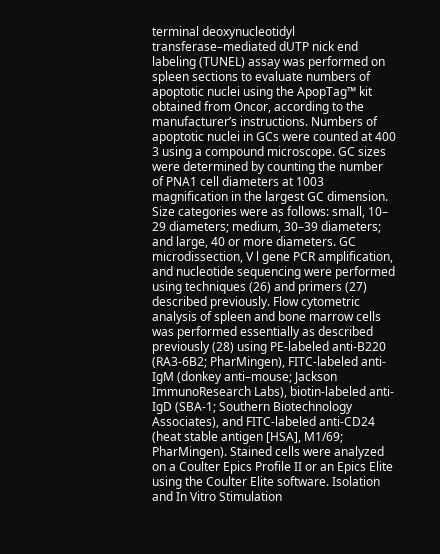terminal deoxynucleotidyl transferase–mediated dUTP nick end labeling (TUNEL) assay was performed on spleen sections to evaluate numbers of apoptotic nuclei using the ApopTag™ kit obtained from Oncor, according to the manufacturer’s instructions. Numbers of apoptotic nuclei in GCs were counted at 400 3 using a compound microscope. GC sizes were determined by counting the number of PNA1 cell diameters at 1003 magnification in the largest GC dimension. Size categories were as follows: small, 10– 29 diameters; medium, 30–39 diameters; and large, 40 or more diameters. GC microdissection, V l gene PCR amplification, and nucleotide sequencing were performed using techniques (26) and primers (27) described previously. Flow cytometric analysis of spleen and bone marrow cells was performed essentially as described previously (28) using PE-labeled anti-B220 (RA3-6B2; PharMingen), FITC-labeled anti-IgM (donkey anti–mouse; Jackson ImmunoResearch Labs), biotin-labeled anti-IgD (SBA-1; Southern Biotechnology Associates), and FITC-labeled anti-CD24 (heat stable antigen [HSA], M1/69; PharMingen). Stained cells were analyzed on a Coulter Epics Profile II or an Epics Elite using the Coulter Elite software. Isolation and In Vitro Stimulation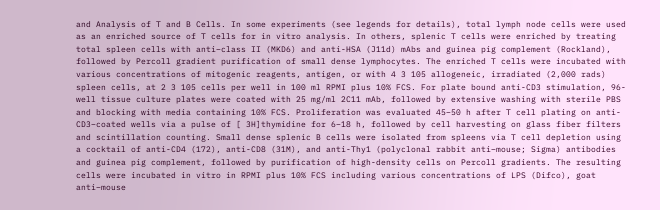and Analysis of T and B Cells. In some experiments (see legends for details), total lymph node cells were used as an enriched source of T cells for in vitro analysis. In others, splenic T cells were enriched by treating total spleen cells with anti–class II (MKD6) and anti-HSA (J11d) mAbs and guinea pig complement (Rockland), followed by Percoll gradient purification of small dense lymphocytes. The enriched T cells were incubated with various concentrations of mitogenic reagents, antigen, or with 4 3 105 allogeneic, irradiated (2,000 rads) spleen cells, at 2 3 105 cells per well in 100 ml RPMI plus 10% FCS. For plate bound anti-CD3 stimulation, 96-well tissue culture plates were coated with 25 mg/ml 2C11 mAb, followed by extensive washing with sterile PBS and blocking with media containing 10% FCS. Proliferation was evaluated 45–50 h after T cell plating on anti-CD3–coated wells via a pulse of [ 3H]thymidine for 6–18 h, followed by cell harvesting on glass fiber filters and scintillation counting. Small dense splenic B cells were isolated from spleens via T cell depletion using a cocktail of anti-CD4 (172), anti-CD8 (31M), and anti-Thy1 (polyclonal rabbit anti–mouse; Sigma) antibodies and guinea pig complement, followed by purification of high-density cells on Percoll gradients. The resulting cells were incubated in vitro in RPMI plus 10% FCS including various concentrations of LPS (Difco), goat anti–mouse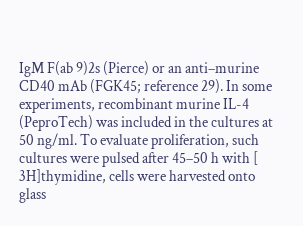IgM F(ab 9)2s (Pierce) or an anti–murine CD40 mAb (FGK45; reference 29). In some experiments, recombinant murine IL-4 (PeproTech) was included in the cultures at 50 ng/ml. To evaluate proliferation, such cultures were pulsed after 45–50 h with [ 3H]thymidine, cells were harvested onto glass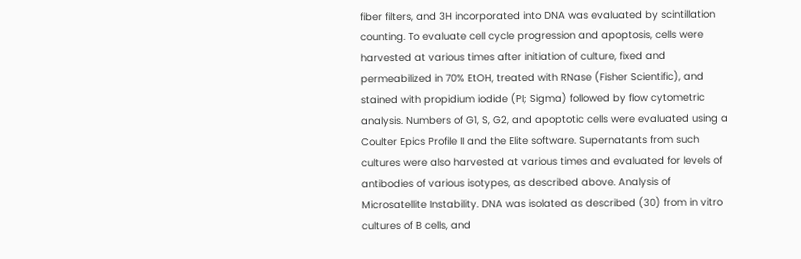fiber filters, and 3H incorporated into DNA was evaluated by scintillation counting. To evaluate cell cycle progression and apoptosis, cells were harvested at various times after initiation of culture, fixed and permeabilized in 70% EtOH, treated with RNase (Fisher Scientific), and stained with propidium iodide (PI; Sigma) followed by flow cytometric analysis. Numbers of G1, S, G2, and apoptotic cells were evaluated using a Coulter Epics Profile II and the Elite software. Supernatants from such cultures were also harvested at various times and evaluated for levels of antibodies of various isotypes, as described above. Analysis of Microsatellite Instability. DNA was isolated as described (30) from in vitro cultures of B cells, and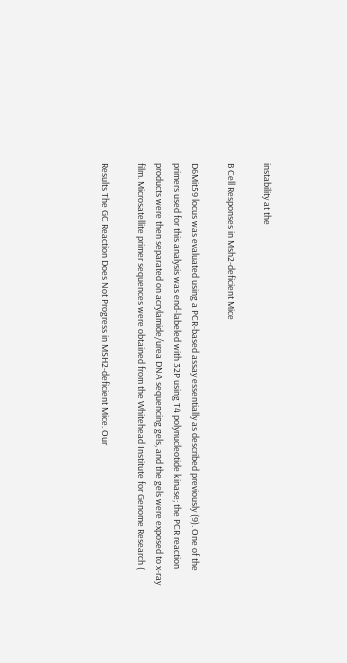instability at the

B Cell Responses in Msh2-deficient Mice

D6Mit59 locus was evaluated using a PCR-based assay essentially as described previously (9). One of the primers used for this analysis was end-labeled with 32P using T4 polynucleotide kinase; the PCR reaction products were then separated on acrylamide/urea DNA sequencing gels, and the gels were exposed to x-ray film. Microsatellite primer sequences were obtained from the Whitehead Institute for Genome Research (

Results The GC Reaction Does Not Progress in MSH2-deficient Mice. Our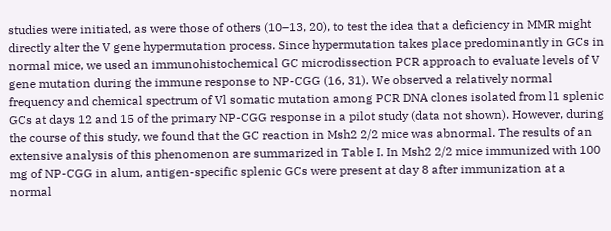studies were initiated, as were those of others (10–13, 20), to test the idea that a deficiency in MMR might directly alter the V gene hypermutation process. Since hypermutation takes place predominantly in GCs in normal mice, we used an immunohistochemical GC microdissection PCR approach to evaluate levels of V gene mutation during the immune response to NP-CGG (16, 31). We observed a relatively normal frequency and chemical spectrum of Vl somatic mutation among PCR DNA clones isolated from l1 splenic GCs at days 12 and 15 of the primary NP-CGG response in a pilot study (data not shown). However, during the course of this study, we found that the GC reaction in Msh2 2/2 mice was abnormal. The results of an extensive analysis of this phenomenon are summarized in Table I. In Msh2 2/2 mice immunized with 100 mg of NP-CGG in alum, antigen-specific splenic GCs were present at day 8 after immunization at a normal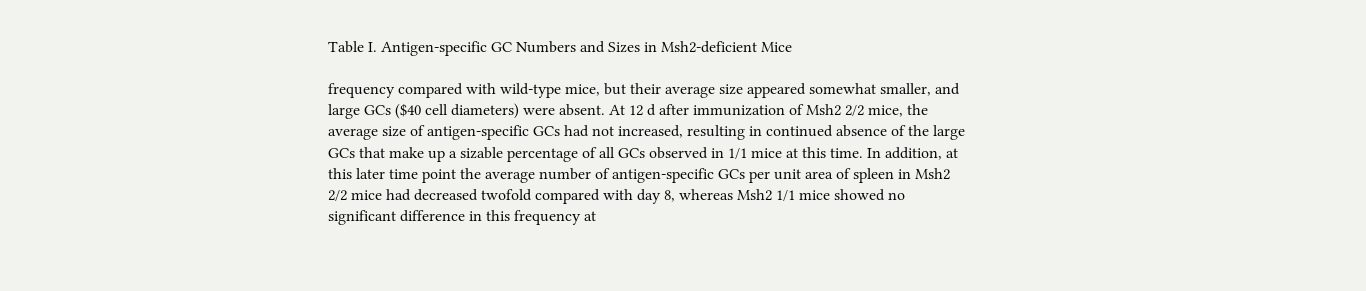Table I. Antigen-specific GC Numbers and Sizes in Msh2-deficient Mice

frequency compared with wild-type mice, but their average size appeared somewhat smaller, and large GCs ($40 cell diameters) were absent. At 12 d after immunization of Msh2 2/2 mice, the average size of antigen-specific GCs had not increased, resulting in continued absence of the large GCs that make up a sizable percentage of all GCs observed in 1/1 mice at this time. In addition, at this later time point the average number of antigen-specific GCs per unit area of spleen in Msh2 2/2 mice had decreased twofold compared with day 8, whereas Msh2 1/1 mice showed no significant difference in this frequency at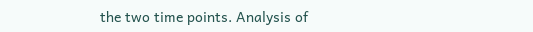the two time points. Analysis of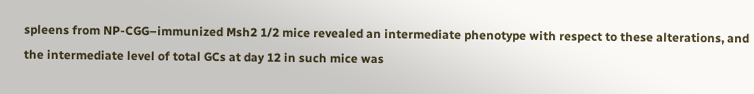spleens from NP-CGG–immunized Msh2 1/2 mice revealed an intermediate phenotype with respect to these alterations, and the intermediate level of total GCs at day 12 in such mice was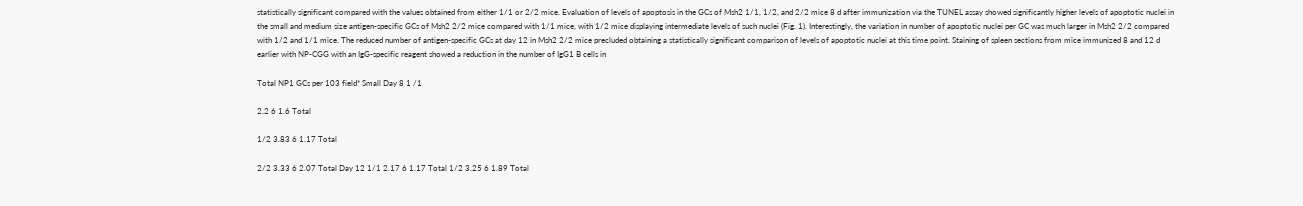statistically significant compared with the values obtained from either 1/1 or 2/2 mice. Evaluation of levels of apoptosis in the GCs of Msh2 1/1, 1/2, and 2/2 mice 8 d after immunization via the TUNEL assay showed significantly higher levels of apoptotic nuclei in the small and medium size antigen-specific GCs of Msh2 2/2 mice compared with 1/1 mice, with 1/2 mice displaying intermediate levels of such nuclei (Fig. 1). Interestingly, the variation in number of apoptotic nuclei per GC was much larger in Msh2 2/2 compared with 1/2 and 1/1 mice. The reduced number of antigen-specific GCs at day 12 in Msh2 2/2 mice precluded obtaining a statistically significant comparison of levels of apoptotic nuclei at this time point. Staining of spleen sections from mice immunized 8 and 12 d earlier with NP-CGG with an IgG-specific reagent showed a reduction in the number of IgG1 B cells in

Total NP1 GCs per 103 field* Small Day 8 1 /1

2.2 6 1.6 Total

1/2 3.83 6 1.17 Total

2/2 3.33 6 2.07 Total Day 12 1/1 2.17 6 1.17 Total 1/2 3.25 6 1.89 Total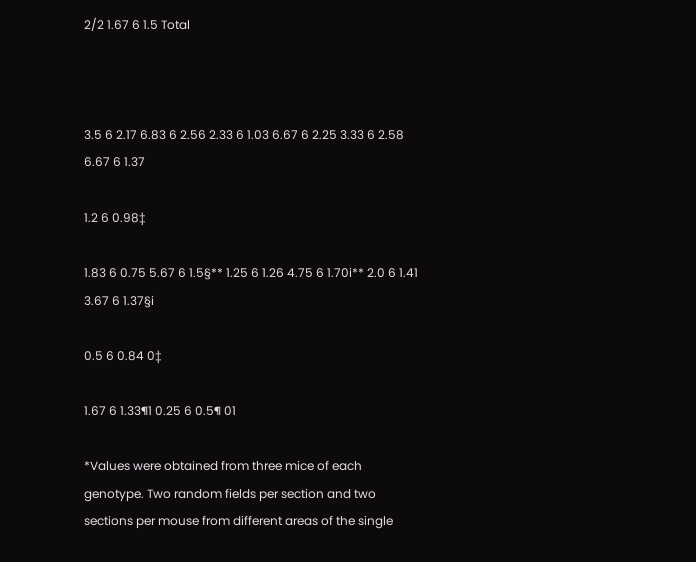2/2 1.67 6 1.5 Total



3.5 6 2.17 6.83 6 2.56 2.33 6 1.03 6.67 6 2.25 3.33 6 2.58 6.67 6 1.37

1.2 6 0.98‡

1.83 6 0.75 5.67 6 1.5§** 1.25 6 1.26 4.75 6 1.70i** 2.0 6 1.41 3.67 6 1.37§i

0.5 6 0.84 0‡

1.67 6 1.33¶1 0.25 6 0.5¶ 01

*Values were obtained from three mice of each genotype. Two random fields per section and two sections per mouse from different areas of the single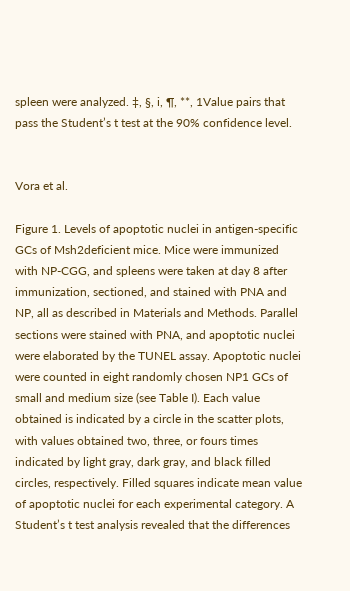spleen were analyzed. ‡, §, i, ¶, **, 1Value pairs that pass the Student’s t test at the 90% confidence level.


Vora et al.

Figure 1. Levels of apoptotic nuclei in antigen-specific GCs of Msh2deficient mice. Mice were immunized with NP-CGG, and spleens were taken at day 8 after immunization, sectioned, and stained with PNA and NP, all as described in Materials and Methods. Parallel sections were stained with PNA, and apoptotic nuclei were elaborated by the TUNEL assay. Apoptotic nuclei were counted in eight randomly chosen NP1 GCs of small and medium size (see Table I). Each value obtained is indicated by a circle in the scatter plots, with values obtained two, three, or fours times indicated by light gray, dark gray, and black filled circles, respectively. Filled squares indicate mean value of apoptotic nuclei for each experimental category. A Student’s t test analysis revealed that the differences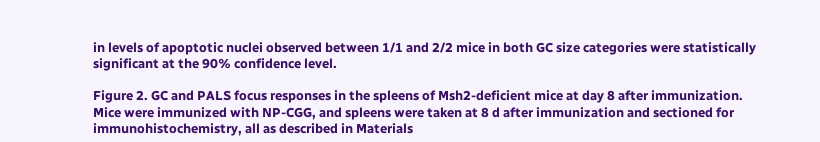in levels of apoptotic nuclei observed between 1/1 and 2/2 mice in both GC size categories were statistically significant at the 90% confidence level.

Figure 2. GC and PALS focus responses in the spleens of Msh2-deficient mice at day 8 after immunization. Mice were immunized with NP-CGG, and spleens were taken at 8 d after immunization and sectioned for immunohistochemistry, all as described in Materials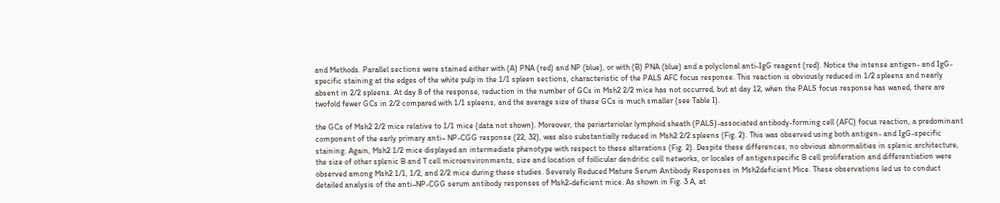and Methods. Parallel sections were stained either with (A) PNA (red) and NP (blue), or with (B) PNA (blue) and a polyclonal anti-IgG reagent (red). Notice the intense antigen- and IgG-specific staining at the edges of the white pulp in the 1/1 spleen sections, characteristic of the PALS AFC focus response. This reaction is obviously reduced in 1/2 spleens and nearly absent in 2/2 spleens. At day 8 of the response, reduction in the number of GCs in Msh2 2/2 mice has not occurred, but at day 12, when the PALS focus response has waned, there are twofold fewer GCs in 2/2 compared with 1/1 spleens, and the average size of these GCs is much smaller (see Table I).

the GCs of Msh2 2/2 mice relative to 1/1 mice (data not shown). Moreover, the periarteriolar lymphoid sheath (PALS)-associated antibody-forming cell (AFC) focus reaction, a predominant component of the early primary anti– NP-CGG response (22, 32), was also substantially reduced in Msh2 2/2 spleens (Fig. 2). This was observed using both antigen- and IgG-specific staining. Again, Msh2 1/2 mice displayed an intermediate phenotype with respect to these alterations (Fig. 2). Despite these differences, no obvious abnormalities in splenic architecture, the size of other splenic B and T cell microenvironments, size and location of follicular dendritic cell networks, or locales of antigenspecific B cell proliferation and differentiation were observed among Msh2 1/1, 1/2, and 2/2 mice during these studies. Severely Reduced Mature Serum Antibody Responses in Msh2deficient Mice. These observations led us to conduct detailed analysis of the anti–NP-CGG serum antibody responses of Msh2-deficient mice. As shown in Fig. 3 A, at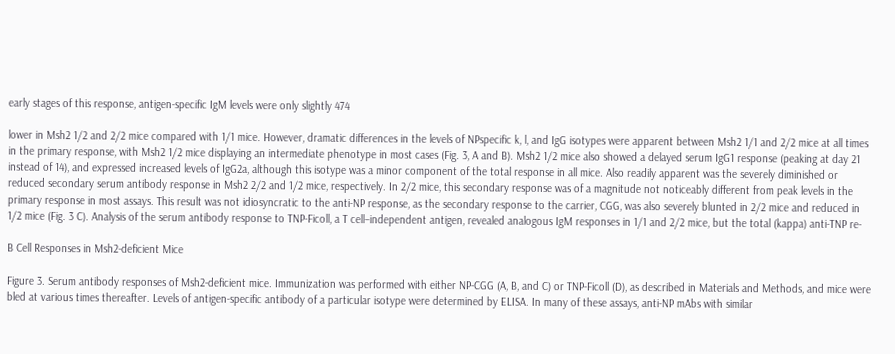early stages of this response, antigen-specific IgM levels were only slightly 474

lower in Msh2 1/2 and 2/2 mice compared with 1/1 mice. However, dramatic differences in the levels of NPspecific k, l, and IgG isotypes were apparent between Msh2 1/1 and 2/2 mice at all times in the primary response, with Msh2 1/2 mice displaying an intermediate phenotype in most cases (Fig. 3, A and B). Msh2 1/2 mice also showed a delayed serum IgG1 response (peaking at day 21 instead of 14), and expressed increased levels of IgG2a, although this isotype was a minor component of the total response in all mice. Also readily apparent was the severely diminished or reduced secondary serum antibody response in Msh2 2/2 and 1/2 mice, respectively. In 2/2 mice, this secondary response was of a magnitude not noticeably different from peak levels in the primary response in most assays. This result was not idiosyncratic to the anti-NP response, as the secondary response to the carrier, CGG, was also severely blunted in 2/2 mice and reduced in 1/2 mice (Fig. 3 C). Analysis of the serum antibody response to TNP-Ficoll, a T cell–independent antigen, revealed analogous IgM responses in 1/1 and 2/2 mice, but the total (kappa) anti-TNP re-

B Cell Responses in Msh2-deficient Mice

Figure 3. Serum antibody responses of Msh2-deficient mice. Immunization was performed with either NP-CGG (A, B, and C) or TNP-Ficoll (D), as described in Materials and Methods, and mice were bled at various times thereafter. Levels of antigen-specific antibody of a particular isotype were determined by ELISA. In many of these assays, anti-NP mAbs with similar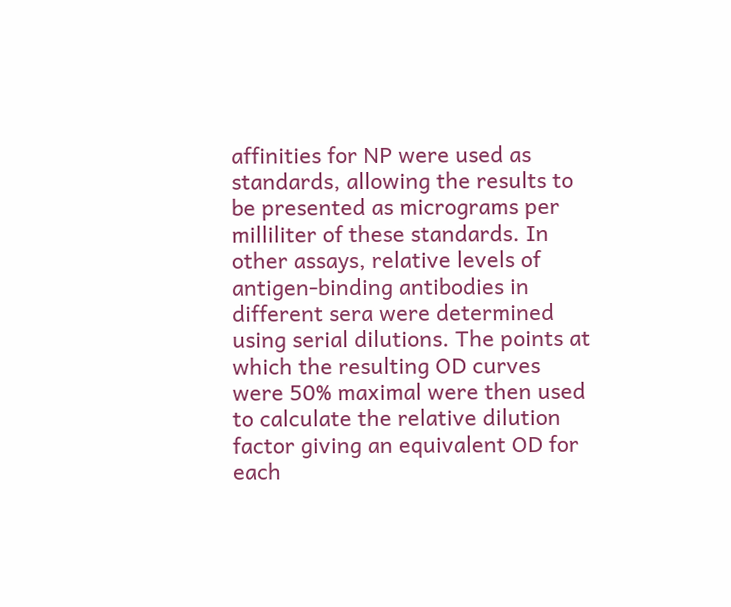affinities for NP were used as standards, allowing the results to be presented as micrograms per milliliter of these standards. In other assays, relative levels of antigen-binding antibodies in different sera were determined using serial dilutions. The points at which the resulting OD curves were 50% maximal were then used to calculate the relative dilution factor giving an equivalent OD for each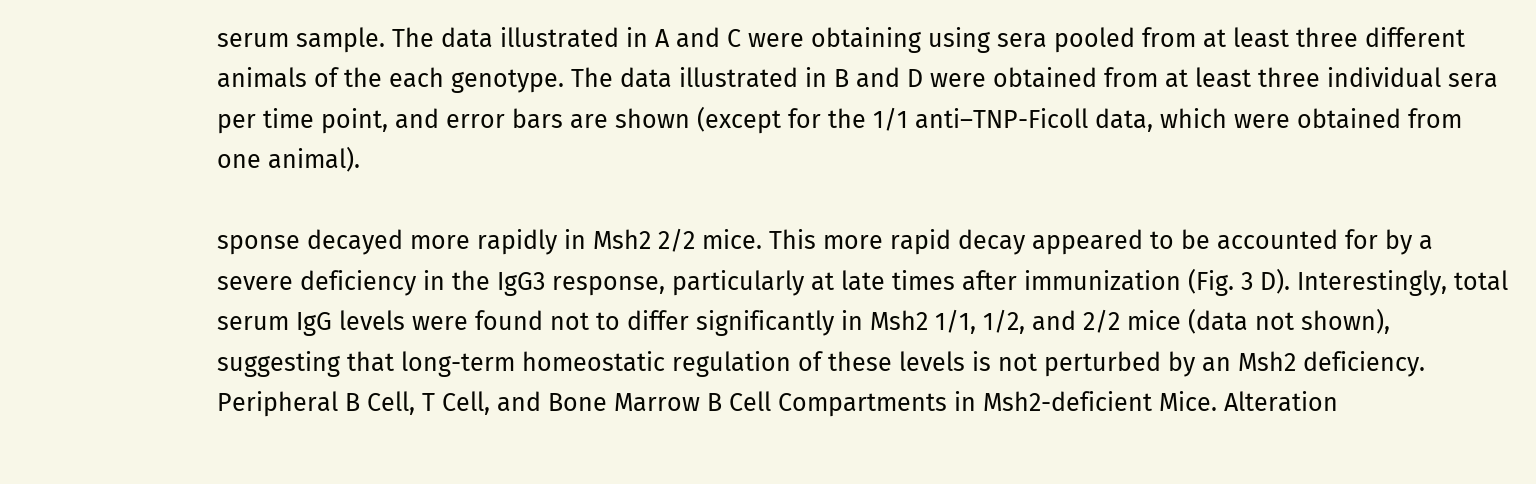serum sample. The data illustrated in A and C were obtaining using sera pooled from at least three different animals of the each genotype. The data illustrated in B and D were obtained from at least three individual sera per time point, and error bars are shown (except for the 1/1 anti–TNP-Ficoll data, which were obtained from one animal).

sponse decayed more rapidly in Msh2 2/2 mice. This more rapid decay appeared to be accounted for by a severe deficiency in the IgG3 response, particularly at late times after immunization (Fig. 3 D). Interestingly, total serum IgG levels were found not to differ significantly in Msh2 1/1, 1/2, and 2/2 mice (data not shown), suggesting that long-term homeostatic regulation of these levels is not perturbed by an Msh2 deficiency. Peripheral B Cell, T Cell, and Bone Marrow B Cell Compartments in Msh2-deficient Mice. Alteration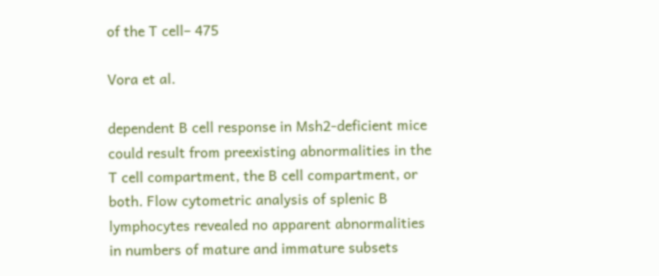of the T cell– 475

Vora et al.

dependent B cell response in Msh2-deficient mice could result from preexisting abnormalities in the T cell compartment, the B cell compartment, or both. Flow cytometric analysis of splenic B lymphocytes revealed no apparent abnormalities in numbers of mature and immature subsets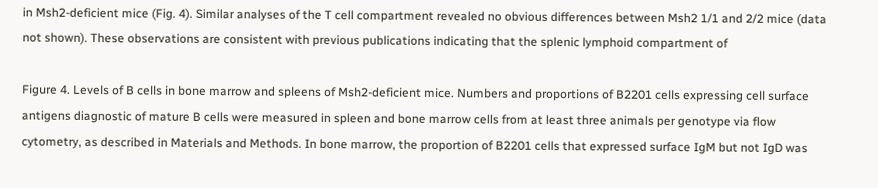in Msh2-deficient mice (Fig. 4). Similar analyses of the T cell compartment revealed no obvious differences between Msh2 1/1 and 2/2 mice (data not shown). These observations are consistent with previous publications indicating that the splenic lymphoid compartment of

Figure 4. Levels of B cells in bone marrow and spleens of Msh2-deficient mice. Numbers and proportions of B2201 cells expressing cell surface antigens diagnostic of mature B cells were measured in spleen and bone marrow cells from at least three animals per genotype via flow cytometry, as described in Materials and Methods. In bone marrow, the proportion of B2201 cells that expressed surface IgM but not IgD was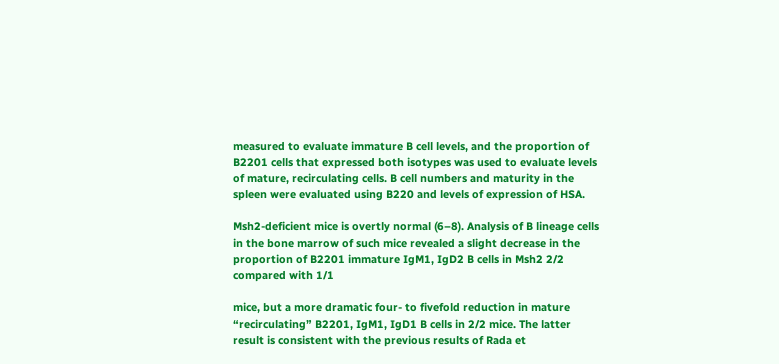measured to evaluate immature B cell levels, and the proportion of B2201 cells that expressed both isotypes was used to evaluate levels of mature, recirculating cells. B cell numbers and maturity in the spleen were evaluated using B220 and levels of expression of HSA.

Msh2-deficient mice is overtly normal (6–8). Analysis of B lineage cells in the bone marrow of such mice revealed a slight decrease in the proportion of B2201 immature IgM1, IgD2 B cells in Msh2 2/2 compared with 1/1

mice, but a more dramatic four- to fivefold reduction in mature “recirculating” B2201, IgM1, IgD1 B cells in 2/2 mice. The latter result is consistent with the previous results of Rada et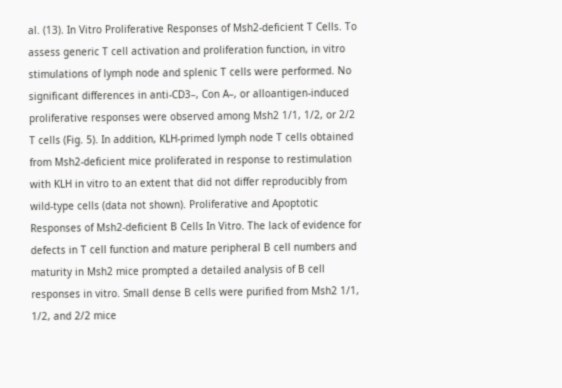al. (13). In Vitro Proliferative Responses of Msh2-deficient T Cells. To assess generic T cell activation and proliferation function, in vitro stimulations of lymph node and splenic T cells were performed. No significant differences in anti-CD3–, Con A–, or alloantigen-induced proliferative responses were observed among Msh2 1/1, 1/2, or 2/2 T cells (Fig. 5). In addition, KLH-primed lymph node T cells obtained from Msh2-deficient mice proliferated in response to restimulation with KLH in vitro to an extent that did not differ reproducibly from wild-type cells (data not shown). Proliferative and Apoptotic Responses of Msh2-deficient B Cells In Vitro. The lack of evidence for defects in T cell function and mature peripheral B cell numbers and maturity in Msh2 mice prompted a detailed analysis of B cell responses in vitro. Small dense B cells were purified from Msh2 1/1, 1/2, and 2/2 mice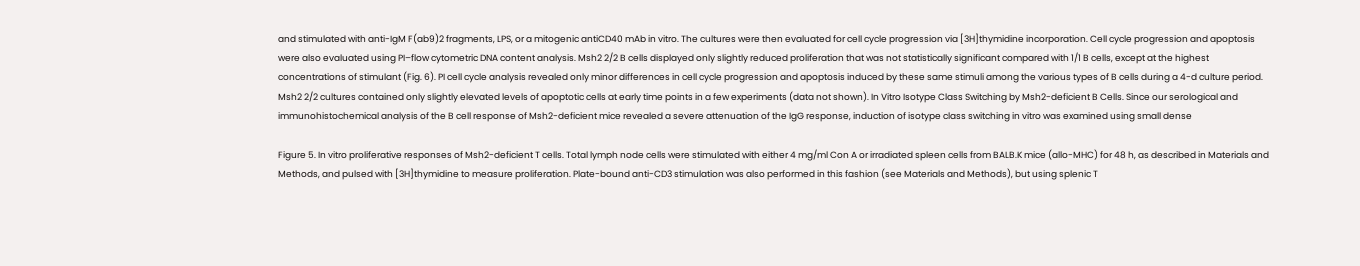and stimulated with anti-IgM F(ab9)2 fragments, LPS, or a mitogenic antiCD40 mAb in vitro. The cultures were then evaluated for cell cycle progression via [3H]thymidine incorporation. Cell cycle progression and apoptosis were also evaluated using PI–flow cytometric DNA content analysis. Msh2 2/2 B cells displayed only slightly reduced proliferation that was not statistically significant compared with 1/1 B cells, except at the highest concentrations of stimulant (Fig. 6). PI cell cycle analysis revealed only minor differences in cell cycle progression and apoptosis induced by these same stimuli among the various types of B cells during a 4-d culture period. Msh2 2/2 cultures contained only slightly elevated levels of apoptotic cells at early time points in a few experiments (data not shown). In Vitro Isotype Class Switching by Msh2-deficient B Cells. Since our serological and immunohistochemical analysis of the B cell response of Msh2-deficient mice revealed a severe attenuation of the IgG response, induction of isotype class switching in vitro was examined using small dense

Figure 5. In vitro proliferative responses of Msh2-deficient T cells. Total lymph node cells were stimulated with either 4 mg/ml Con A or irradiated spleen cells from BALB.K mice (allo-MHC) for 48 h, as described in Materials and Methods, and pulsed with [3H]thymidine to measure proliferation. Plate-bound anti-CD3 stimulation was also performed in this fashion (see Materials and Methods), but using splenic T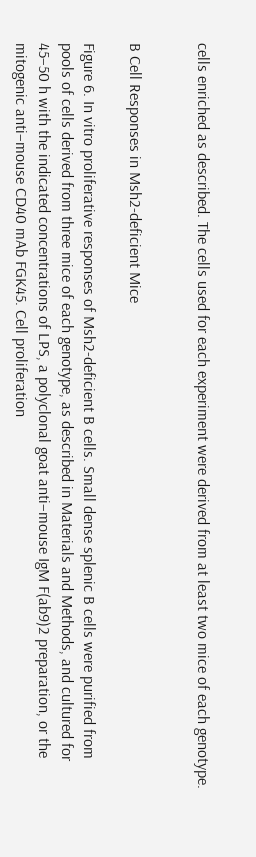cells enriched as described. The cells used for each experiment were derived from at least two mice of each genotype.


B Cell Responses in Msh2-deficient Mice

Figure 6. In vitro proliferative responses of Msh2-deficient B cells. Small dense splenic B cells were purified from pools of cells derived from three mice of each genotype, as described in Materials and Methods, and cultured for 45–50 h with the indicated concentrations of LPS, a polyclonal goat anti–mouse IgM F(ab9)2 preparation, or the mitogenic anti–mouse CD40 mAb FGK45. Cell proliferation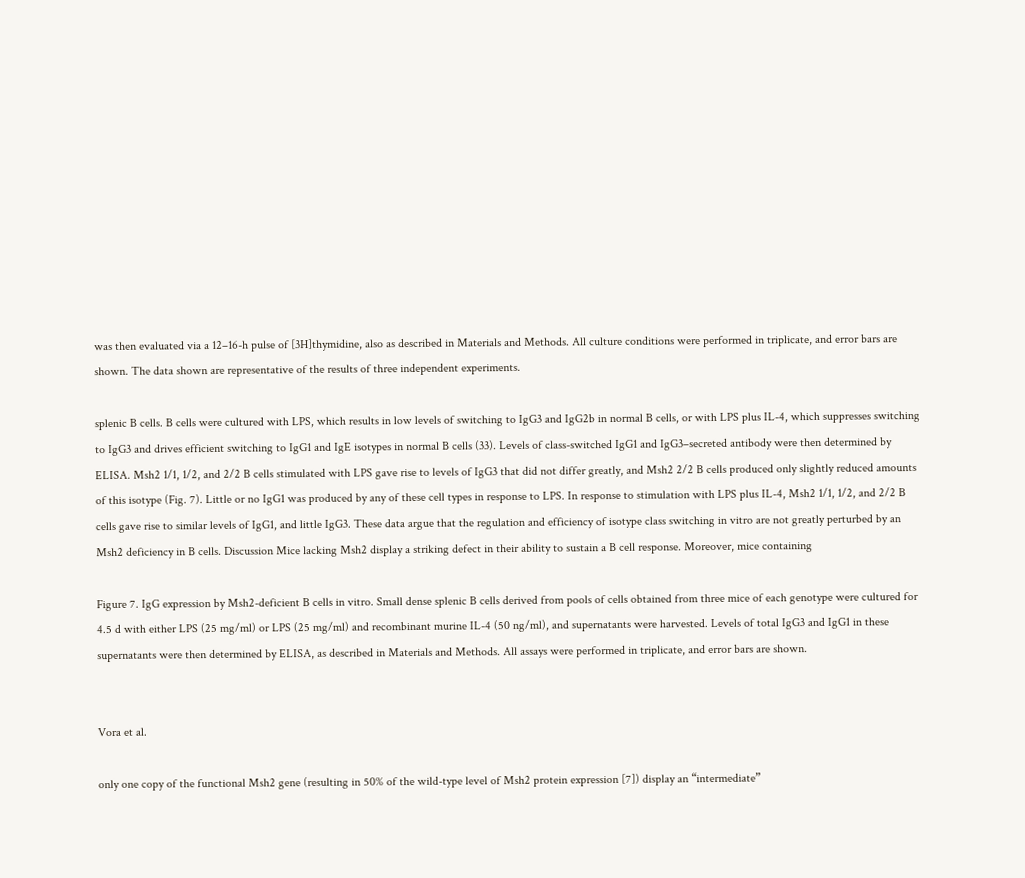was then evaluated via a 12–16-h pulse of [3H]thymidine, also as described in Materials and Methods. All culture conditions were performed in triplicate, and error bars are shown. The data shown are representative of the results of three independent experiments.

splenic B cells. B cells were cultured with LPS, which results in low levels of switching to IgG3 and IgG2b in normal B cells, or with LPS plus IL-4, which suppresses switching to IgG3 and drives efficient switching to IgG1 and IgE isotypes in normal B cells (33). Levels of class-switched IgG1 and IgG3–secreted antibody were then determined by ELISA. Msh2 1/1, 1/2, and 2/2 B cells stimulated with LPS gave rise to levels of IgG3 that did not differ greatly, and Msh2 2/2 B cells produced only slightly reduced amounts of this isotype (Fig. 7). Little or no IgG1 was produced by any of these cell types in response to LPS. In response to stimulation with LPS plus IL-4, Msh2 1/1, 1/2, and 2/2 B cells gave rise to similar levels of IgG1, and little IgG3. These data argue that the regulation and efficiency of isotype class switching in vitro are not greatly perturbed by an Msh2 deficiency in B cells. Discussion Mice lacking Msh2 display a striking defect in their ability to sustain a B cell response. Moreover, mice containing

Figure 7. IgG expression by Msh2-deficient B cells in vitro. Small dense splenic B cells derived from pools of cells obtained from three mice of each genotype were cultured for 4.5 d with either LPS (25 mg/ml) or LPS (25 mg/ml) and recombinant murine IL-4 (50 ng/ml), and supernatants were harvested. Levels of total IgG3 and IgG1 in these supernatants were then determined by ELISA, as described in Materials and Methods. All assays were performed in triplicate, and error bars are shown.


Vora et al.

only one copy of the functional Msh2 gene (resulting in 50% of the wild-type level of Msh2 protein expression [7]) display an “intermediate”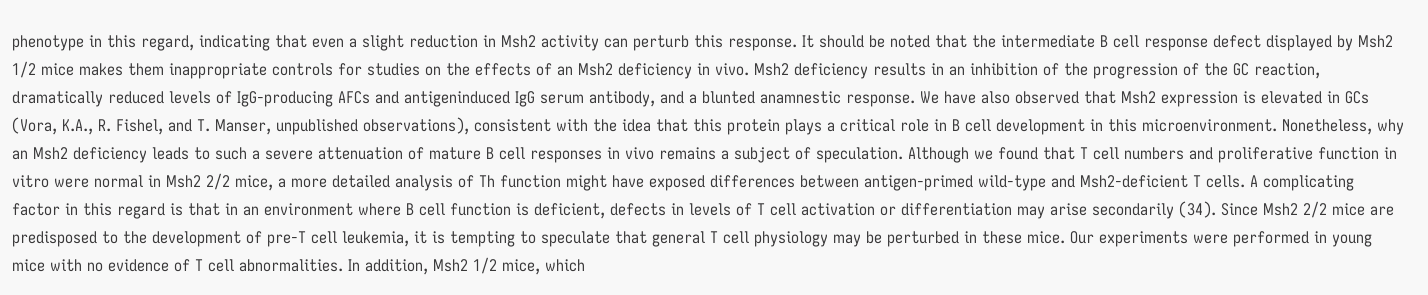phenotype in this regard, indicating that even a slight reduction in Msh2 activity can perturb this response. It should be noted that the intermediate B cell response defect displayed by Msh2 1/2 mice makes them inappropriate controls for studies on the effects of an Msh2 deficiency in vivo. Msh2 deficiency results in an inhibition of the progression of the GC reaction, dramatically reduced levels of IgG-producing AFCs and antigeninduced IgG serum antibody, and a blunted anamnestic response. We have also observed that Msh2 expression is elevated in GCs (Vora, K.A., R. Fishel, and T. Manser, unpublished observations), consistent with the idea that this protein plays a critical role in B cell development in this microenvironment. Nonetheless, why an Msh2 deficiency leads to such a severe attenuation of mature B cell responses in vivo remains a subject of speculation. Although we found that T cell numbers and proliferative function in vitro were normal in Msh2 2/2 mice, a more detailed analysis of Th function might have exposed differences between antigen-primed wild-type and Msh2-deficient T cells. A complicating factor in this regard is that in an environment where B cell function is deficient, defects in levels of T cell activation or differentiation may arise secondarily (34). Since Msh2 2/2 mice are predisposed to the development of pre-T cell leukemia, it is tempting to speculate that general T cell physiology may be perturbed in these mice. Our experiments were performed in young mice with no evidence of T cell abnormalities. In addition, Msh2 1/2 mice, which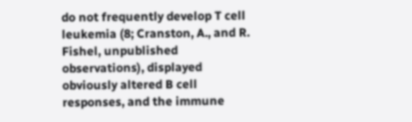do not frequently develop T cell leukemia (8; Cranston, A., and R. Fishel, unpublished observations), displayed obviously altered B cell responses, and the immune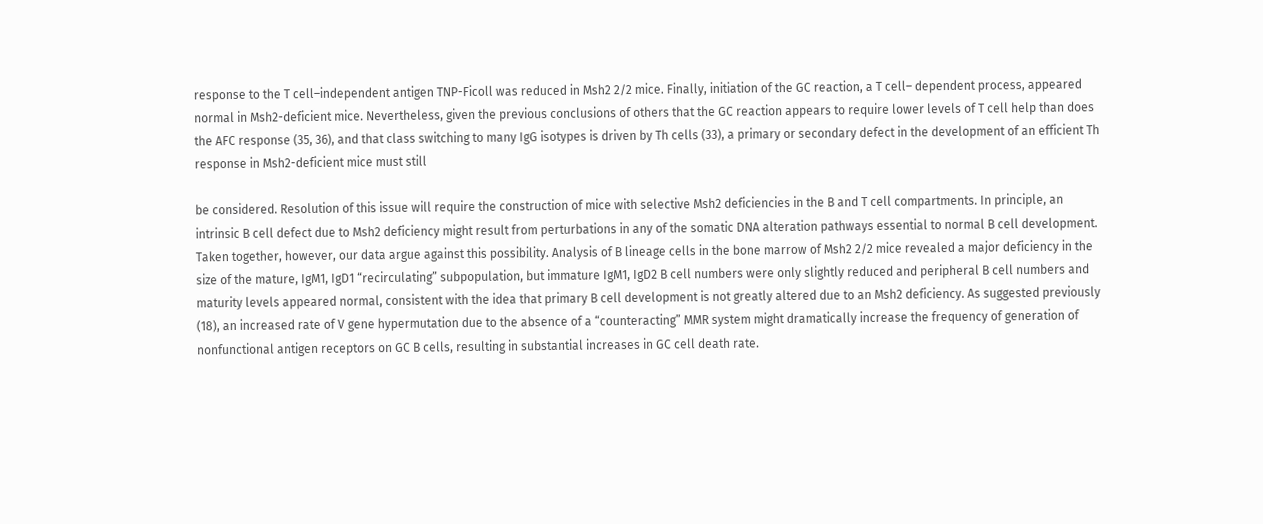response to the T cell–independent antigen TNP-Ficoll was reduced in Msh2 2/2 mice. Finally, initiation of the GC reaction, a T cell– dependent process, appeared normal in Msh2-deficient mice. Nevertheless, given the previous conclusions of others that the GC reaction appears to require lower levels of T cell help than does the AFC response (35, 36), and that class switching to many IgG isotypes is driven by Th cells (33), a primary or secondary defect in the development of an efficient Th response in Msh2-deficient mice must still

be considered. Resolution of this issue will require the construction of mice with selective Msh2 deficiencies in the B and T cell compartments. In principle, an intrinsic B cell defect due to Msh2 deficiency might result from perturbations in any of the somatic DNA alteration pathways essential to normal B cell development. Taken together, however, our data argue against this possibility. Analysis of B lineage cells in the bone marrow of Msh2 2/2 mice revealed a major deficiency in the size of the mature, IgM1, IgD1 “recirculating” subpopulation, but immature IgM1, IgD2 B cell numbers were only slightly reduced and peripheral B cell numbers and maturity levels appeared normal, consistent with the idea that primary B cell development is not greatly altered due to an Msh2 deficiency. As suggested previously (18), an increased rate of V gene hypermutation due to the absence of a “counteracting” MMR system might dramatically increase the frequency of generation of nonfunctional antigen receptors on GC B cells, resulting in substantial increases in GC cell death rate.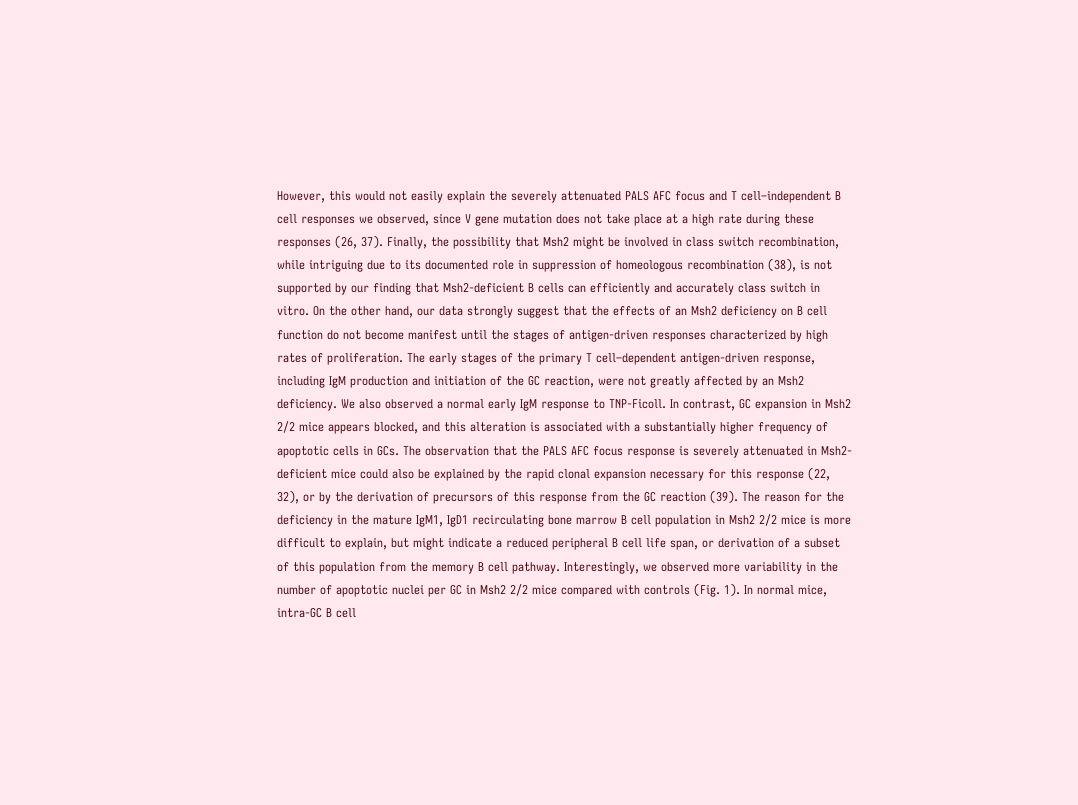However, this would not easily explain the severely attenuated PALS AFC focus and T cell–independent B cell responses we observed, since V gene mutation does not take place at a high rate during these responses (26, 37). Finally, the possibility that Msh2 might be involved in class switch recombination, while intriguing due to its documented role in suppression of homeologous recombination (38), is not supported by our finding that Msh2-deficient B cells can efficiently and accurately class switch in vitro. On the other hand, our data strongly suggest that the effects of an Msh2 deficiency on B cell function do not become manifest until the stages of antigen-driven responses characterized by high rates of proliferation. The early stages of the primary T cell–dependent antigen-driven response, including IgM production and initiation of the GC reaction, were not greatly affected by an Msh2 deficiency. We also observed a normal early IgM response to TNP-Ficoll. In contrast, GC expansion in Msh2 2/2 mice appears blocked, and this alteration is associated with a substantially higher frequency of apoptotic cells in GCs. The observation that the PALS AFC focus response is severely attenuated in Msh2-deficient mice could also be explained by the rapid clonal expansion necessary for this response (22, 32), or by the derivation of precursors of this response from the GC reaction (39). The reason for the deficiency in the mature IgM1, IgD1 recirculating bone marrow B cell population in Msh2 2/2 mice is more difficult to explain, but might indicate a reduced peripheral B cell life span, or derivation of a subset of this population from the memory B cell pathway. Interestingly, we observed more variability in the number of apoptotic nuclei per GC in Msh2 2/2 mice compared with controls (Fig. 1). In normal mice, intra-GC B cell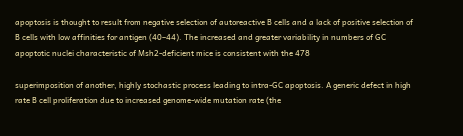apoptosis is thought to result from negative selection of autoreactive B cells and a lack of positive selection of B cells with low affinities for antigen (40–44). The increased and greater variability in numbers of GC apoptotic nuclei characteristic of Msh2-deficient mice is consistent with the 478

superimposition of another, highly stochastic process leading to intra-GC apoptosis. A generic defect in high rate B cell proliferation due to increased genome-wide mutation rate (the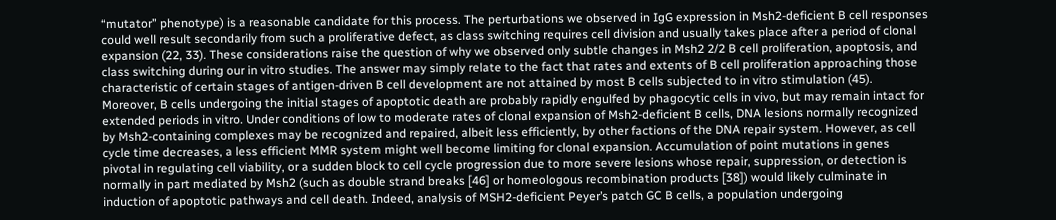“mutator” phenotype) is a reasonable candidate for this process. The perturbations we observed in IgG expression in Msh2-deficient B cell responses could well result secondarily from such a proliferative defect, as class switching requires cell division and usually takes place after a period of clonal expansion (22, 33). These considerations raise the question of why we observed only subtle changes in Msh2 2/2 B cell proliferation, apoptosis, and class switching during our in vitro studies. The answer may simply relate to the fact that rates and extents of B cell proliferation approaching those characteristic of certain stages of antigen-driven B cell development are not attained by most B cells subjected to in vitro stimulation (45). Moreover, B cells undergoing the initial stages of apoptotic death are probably rapidly engulfed by phagocytic cells in vivo, but may remain intact for extended periods in vitro. Under conditions of low to moderate rates of clonal expansion of Msh2-deficient B cells, DNA lesions normally recognized by Msh2-containing complexes may be recognized and repaired, albeit less efficiently, by other factions of the DNA repair system. However, as cell cycle time decreases, a less efficient MMR system might well become limiting for clonal expansion. Accumulation of point mutations in genes pivotal in regulating cell viability, or a sudden block to cell cycle progression due to more severe lesions whose repair, suppression, or detection is normally in part mediated by Msh2 (such as double strand breaks [46] or homeologous recombination products [38]) would likely culminate in induction of apoptotic pathways and cell death. Indeed, analysis of MSH2-deficient Peyer’s patch GC B cells, a population undergoing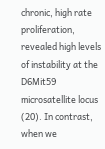chronic, high rate proliferation, revealed high levels of instability at the D6Mit59 microsatellite locus (20). In contrast, when we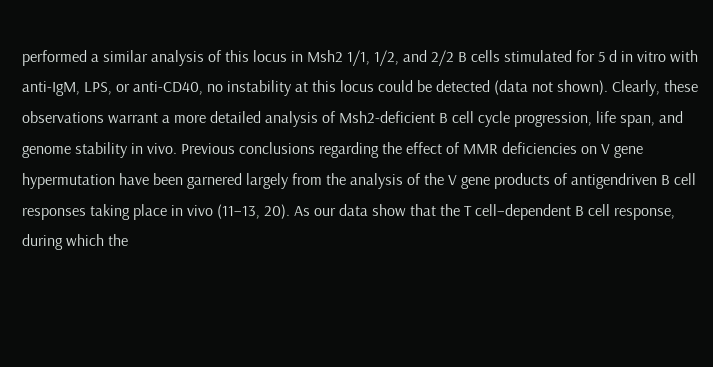performed a similar analysis of this locus in Msh2 1/1, 1/2, and 2/2 B cells stimulated for 5 d in vitro with anti-IgM, LPS, or anti-CD40, no instability at this locus could be detected (data not shown). Clearly, these observations warrant a more detailed analysis of Msh2-deficient B cell cycle progression, life span, and genome stability in vivo. Previous conclusions regarding the effect of MMR deficiencies on V gene hypermutation have been garnered largely from the analysis of the V gene products of antigendriven B cell responses taking place in vivo (11–13, 20). As our data show that the T cell–dependent B cell response, during which the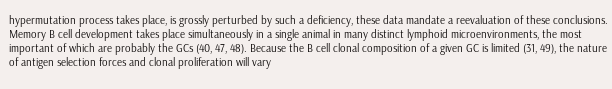hypermutation process takes place, is grossly perturbed by such a deficiency, these data mandate a reevaluation of these conclusions. Memory B cell development takes place simultaneously in a single animal in many distinct lymphoid microenvironments, the most important of which are probably the GCs (40, 47, 48). Because the B cell clonal composition of a given GC is limited (31, 49), the nature of antigen selection forces and clonal proliferation will vary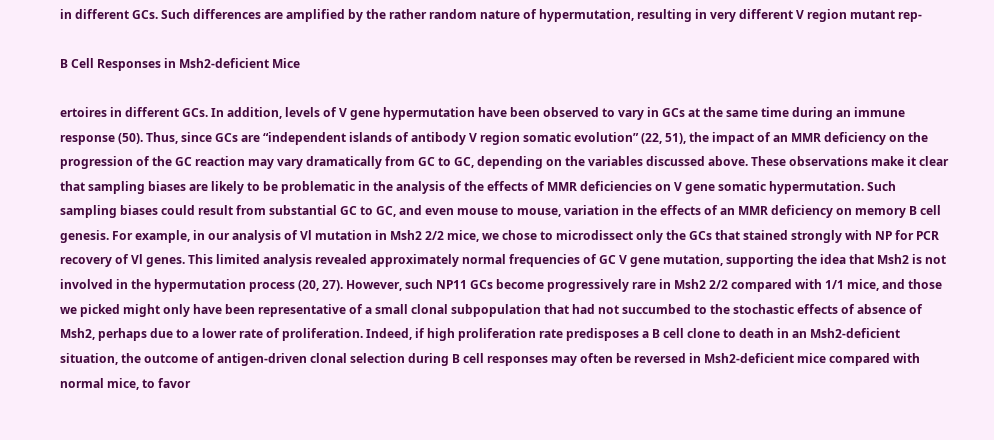in different GCs. Such differences are amplified by the rather random nature of hypermutation, resulting in very different V region mutant rep-

B Cell Responses in Msh2-deficient Mice

ertoires in different GCs. In addition, levels of V gene hypermutation have been observed to vary in GCs at the same time during an immune response (50). Thus, since GCs are “independent islands of antibody V region somatic evolution” (22, 51), the impact of an MMR deficiency on the progression of the GC reaction may vary dramatically from GC to GC, depending on the variables discussed above. These observations make it clear that sampling biases are likely to be problematic in the analysis of the effects of MMR deficiencies on V gene somatic hypermutation. Such sampling biases could result from substantial GC to GC, and even mouse to mouse, variation in the effects of an MMR deficiency on memory B cell genesis. For example, in our analysis of Vl mutation in Msh2 2/2 mice, we chose to microdissect only the GCs that stained strongly with NP for PCR recovery of Vl genes. This limited analysis revealed approximately normal frequencies of GC V gene mutation, supporting the idea that Msh2 is not involved in the hypermutation process (20, 27). However, such NP11 GCs become progressively rare in Msh2 2/2 compared with 1/1 mice, and those we picked might only have been representative of a small clonal subpopulation that had not succumbed to the stochastic effects of absence of Msh2, perhaps due to a lower rate of proliferation. Indeed, if high proliferation rate predisposes a B cell clone to death in an Msh2-deficient situation, the outcome of antigen-driven clonal selection during B cell responses may often be reversed in Msh2-deficient mice compared with normal mice, to favor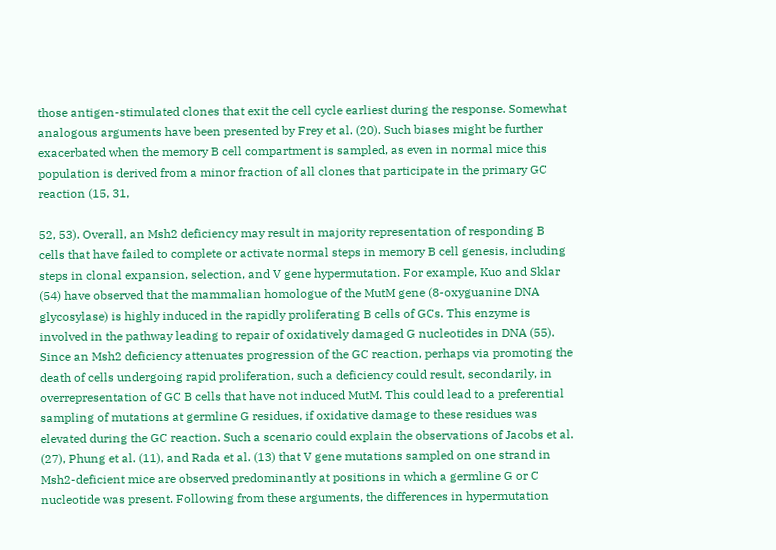those antigen-stimulated clones that exit the cell cycle earliest during the response. Somewhat analogous arguments have been presented by Frey et al. (20). Such biases might be further exacerbated when the memory B cell compartment is sampled, as even in normal mice this population is derived from a minor fraction of all clones that participate in the primary GC reaction (15, 31,

52, 53). Overall, an Msh2 deficiency may result in majority representation of responding B cells that have failed to complete or activate normal steps in memory B cell genesis, including steps in clonal expansion, selection, and V gene hypermutation. For example, Kuo and Sklar (54) have observed that the mammalian homologue of the MutM gene (8-oxyguanine DNA glycosylase) is highly induced in the rapidly proliferating B cells of GCs. This enzyme is involved in the pathway leading to repair of oxidatively damaged G nucleotides in DNA (55). Since an Msh2 deficiency attenuates progression of the GC reaction, perhaps via promoting the death of cells undergoing rapid proliferation, such a deficiency could result, secondarily, in overrepresentation of GC B cells that have not induced MutM. This could lead to a preferential sampling of mutations at germline G residues, if oxidative damage to these residues was elevated during the GC reaction. Such a scenario could explain the observations of Jacobs et al. (27), Phung et al. (11), and Rada et al. (13) that V gene mutations sampled on one strand in Msh2-deficient mice are observed predominantly at positions in which a germline G or C nucleotide was present. Following from these arguments, the differences in hypermutation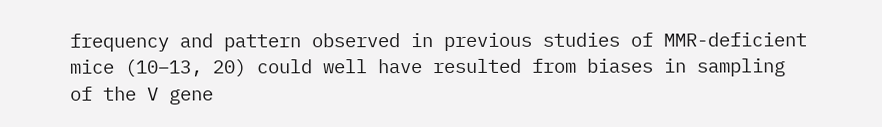frequency and pattern observed in previous studies of MMR-deficient mice (10–13, 20) could well have resulted from biases in sampling of the V gene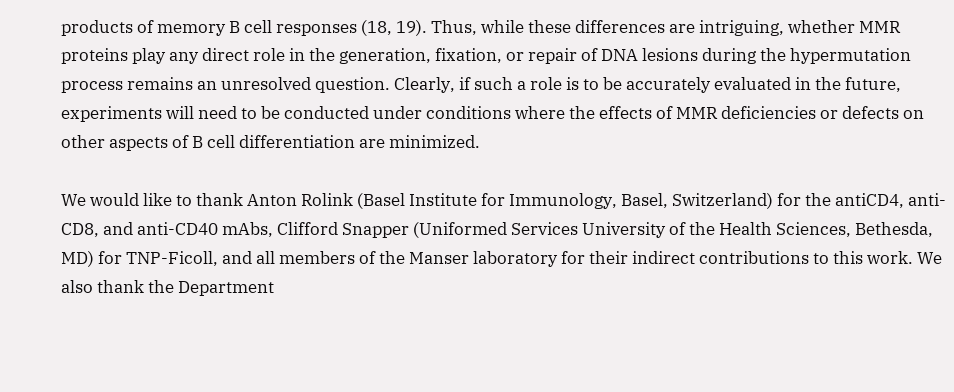products of memory B cell responses (18, 19). Thus, while these differences are intriguing, whether MMR proteins play any direct role in the generation, fixation, or repair of DNA lesions during the hypermutation process remains an unresolved question. Clearly, if such a role is to be accurately evaluated in the future, experiments will need to be conducted under conditions where the effects of MMR deficiencies or defects on other aspects of B cell differentiation are minimized.

We would like to thank Anton Rolink (Basel Institute for Immunology, Basel, Switzerland) for the antiCD4, anti-CD8, and anti-CD40 mAbs, Clifford Snapper (Uniformed Services University of the Health Sciences, Bethesda, MD) for TNP-Ficoll, and all members of the Manser laboratory for their indirect contributions to this work. We also thank the Department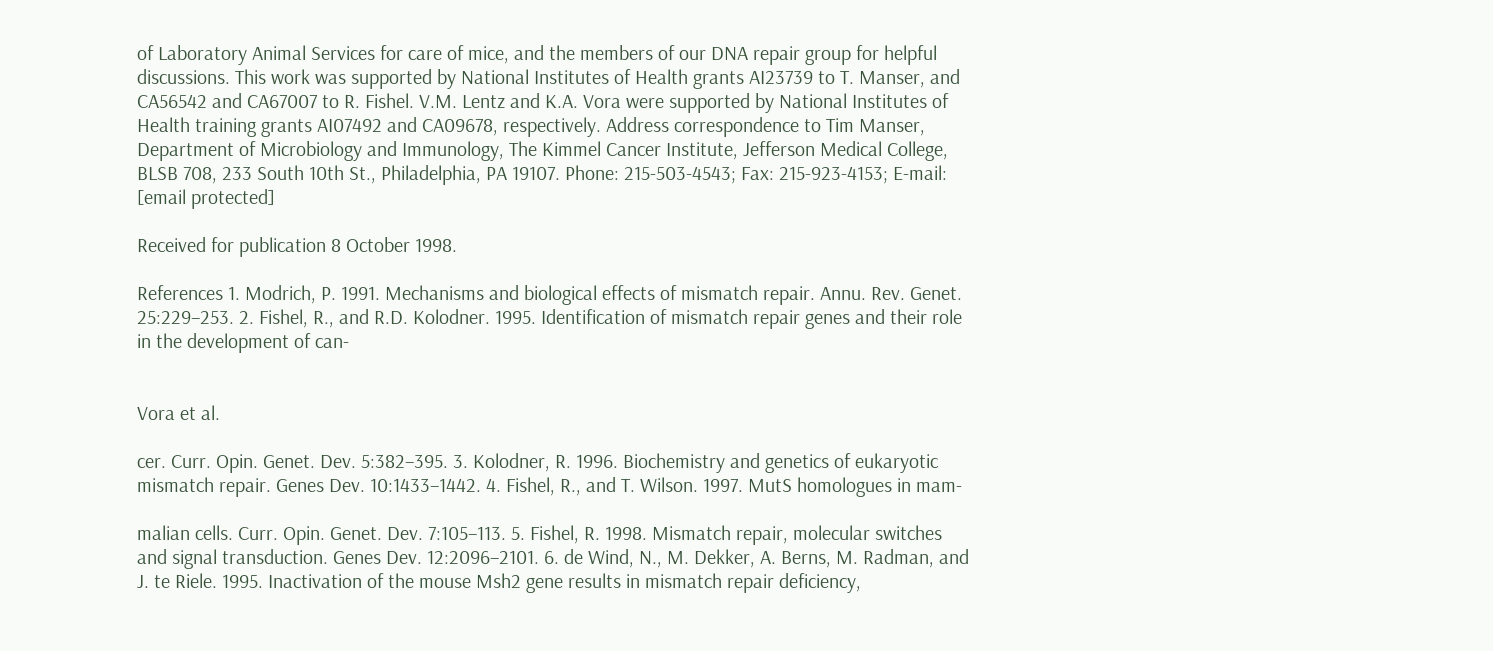of Laboratory Animal Services for care of mice, and the members of our DNA repair group for helpful discussions. This work was supported by National Institutes of Health grants AI23739 to T. Manser, and CA56542 and CA67007 to R. Fishel. V.M. Lentz and K.A. Vora were supported by National Institutes of Health training grants AI07492 and CA09678, respectively. Address correspondence to Tim Manser, Department of Microbiology and Immunology, The Kimmel Cancer Institute, Jefferson Medical College, BLSB 708, 233 South 10th St., Philadelphia, PA 19107. Phone: 215-503-4543; Fax: 215-923-4153; E-mail: [email protected]

Received for publication 8 October 1998.

References 1. Modrich, P. 1991. Mechanisms and biological effects of mismatch repair. Annu. Rev. Genet. 25:229–253. 2. Fishel, R., and R.D. Kolodner. 1995. Identification of mismatch repair genes and their role in the development of can-


Vora et al.

cer. Curr. Opin. Genet. Dev. 5:382–395. 3. Kolodner, R. 1996. Biochemistry and genetics of eukaryotic mismatch repair. Genes Dev. 10:1433–1442. 4. Fishel, R., and T. Wilson. 1997. MutS homologues in mam-

malian cells. Curr. Opin. Genet. Dev. 7:105–113. 5. Fishel, R. 1998. Mismatch repair, molecular switches and signal transduction. Genes Dev. 12:2096–2101. 6. de Wind, N., M. Dekker, A. Berns, M. Radman, and J. te Riele. 1995. Inactivation of the mouse Msh2 gene results in mismatch repair deficiency,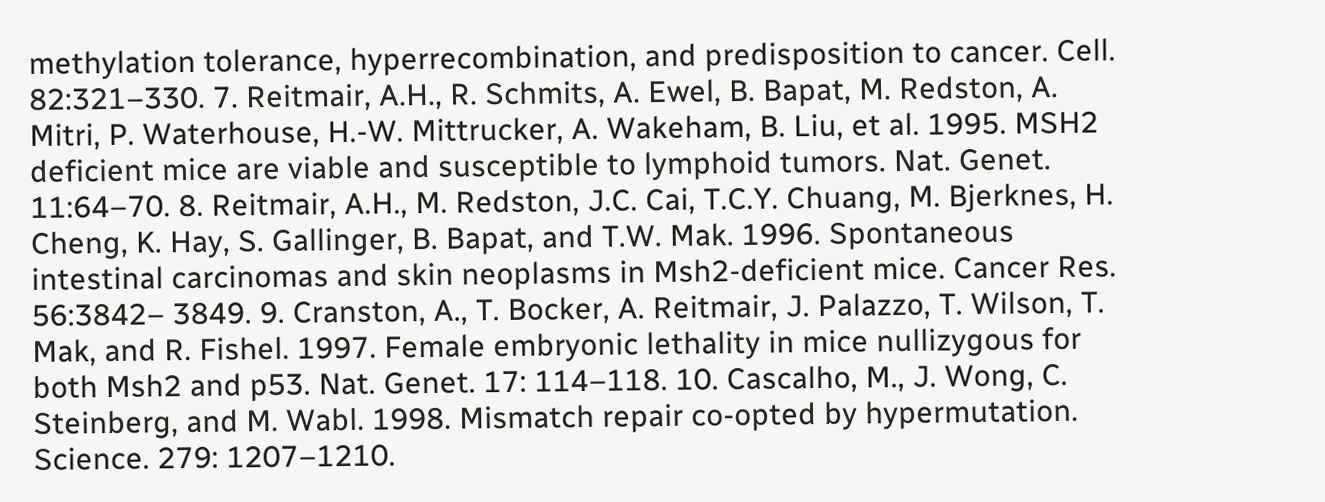methylation tolerance, hyperrecombination, and predisposition to cancer. Cell. 82:321–330. 7. Reitmair, A.H., R. Schmits, A. Ewel, B. Bapat, M. Redston, A. Mitri, P. Waterhouse, H.-W. Mittrucker, A. Wakeham, B. Liu, et al. 1995. MSH2 deficient mice are viable and susceptible to lymphoid tumors. Nat. Genet. 11:64–70. 8. Reitmair, A.H., M. Redston, J.C. Cai, T.C.Y. Chuang, M. Bjerknes, H. Cheng, K. Hay, S. Gallinger, B. Bapat, and T.W. Mak. 1996. Spontaneous intestinal carcinomas and skin neoplasms in Msh2-deficient mice. Cancer Res. 56:3842– 3849. 9. Cranston, A., T. Bocker, A. Reitmair, J. Palazzo, T. Wilson, T. Mak, and R. Fishel. 1997. Female embryonic lethality in mice nullizygous for both Msh2 and p53. Nat. Genet. 17: 114–118. 10. Cascalho, M., J. Wong, C. Steinberg, and M. Wabl. 1998. Mismatch repair co-opted by hypermutation. Science. 279: 1207–1210.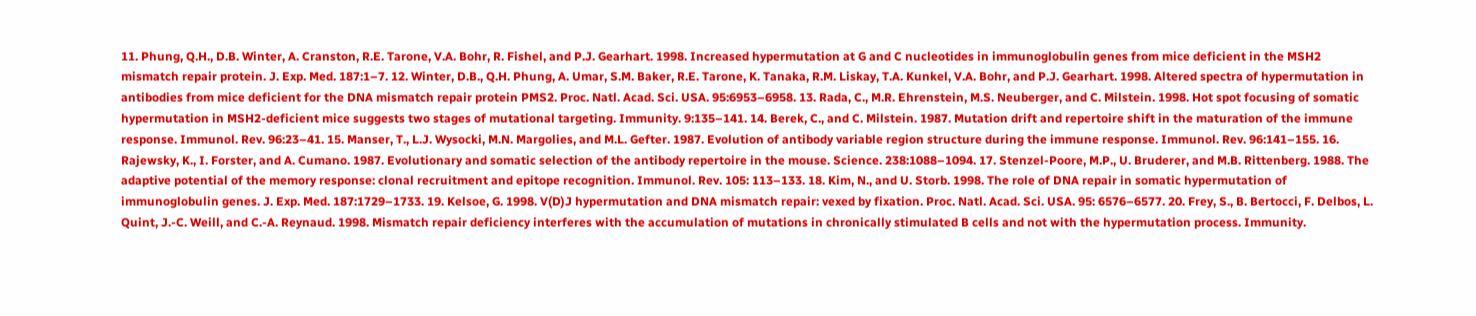11. Phung, Q.H., D.B. Winter, A. Cranston, R.E. Tarone, V.A. Bohr, R. Fishel, and P.J. Gearhart. 1998. Increased hypermutation at G and C nucleotides in immunoglobulin genes from mice deficient in the MSH2 mismatch repair protein. J. Exp. Med. 187:1–7. 12. Winter, D.B., Q.H. Phung, A. Umar, S.M. Baker, R.E. Tarone, K. Tanaka, R.M. Liskay, T.A. Kunkel, V.A. Bohr, and P.J. Gearhart. 1998. Altered spectra of hypermutation in antibodies from mice deficient for the DNA mismatch repair protein PMS2. Proc. Natl. Acad. Sci. USA. 95:6953–6958. 13. Rada, C., M.R. Ehrenstein, M.S. Neuberger, and C. Milstein. 1998. Hot spot focusing of somatic hypermutation in MSH2-deficient mice suggests two stages of mutational targeting. Immunity. 9:135–141. 14. Berek, C., and C. Milstein. 1987. Mutation drift and repertoire shift in the maturation of the immune response. Immunol. Rev. 96:23–41. 15. Manser, T., L.J. Wysocki, M.N. Margolies, and M.L. Gefter. 1987. Evolution of antibody variable region structure during the immune response. Immunol. Rev. 96:141–155. 16. Rajewsky, K., I. Forster, and A. Cumano. 1987. Evolutionary and somatic selection of the antibody repertoire in the mouse. Science. 238:1088–1094. 17. Stenzel-Poore, M.P., U. Bruderer, and M.B. Rittenberg. 1988. The adaptive potential of the memory response: clonal recruitment and epitope recognition. Immunol. Rev. 105: 113–133. 18. Kim, N., and U. Storb. 1998. The role of DNA repair in somatic hypermutation of immunoglobulin genes. J. Exp. Med. 187:1729–1733. 19. Kelsoe, G. 1998. V(D)J hypermutation and DNA mismatch repair: vexed by fixation. Proc. Natl. Acad. Sci. USA. 95: 6576–6577. 20. Frey, S., B. Bertocci, F. Delbos, L. Quint, J.-C. Weill, and C.-A. Reynaud. 1998. Mismatch repair deficiency interferes with the accumulation of mutations in chronically stimulated B cells and not with the hypermutation process. Immunity.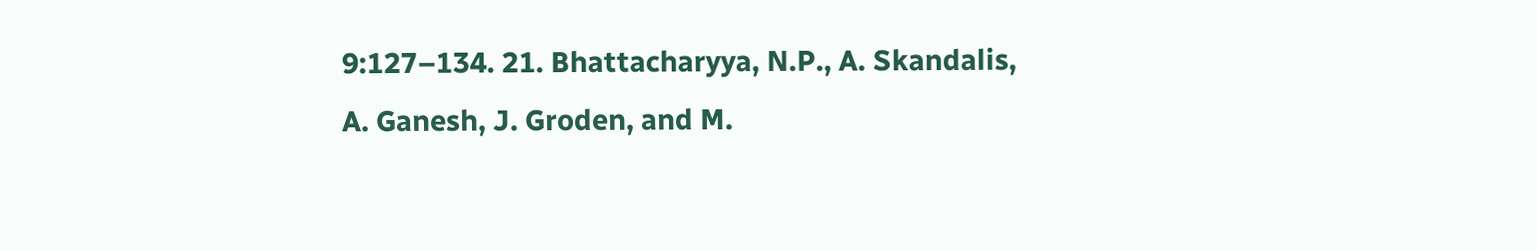9:127–134. 21. Bhattacharyya, N.P., A. Skandalis, A. Ganesh, J. Groden, and M.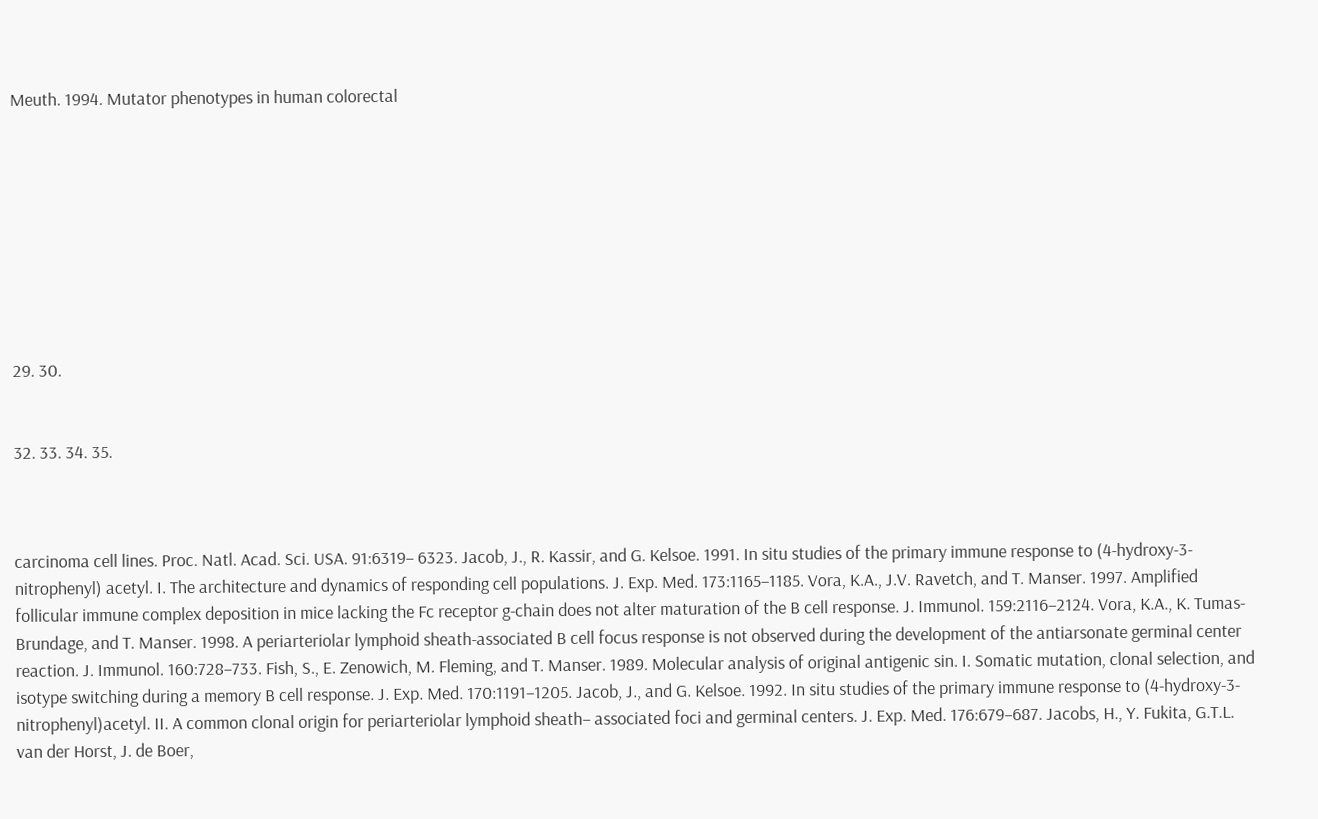Meuth. 1994. Mutator phenotypes in human colorectal









29. 30.


32. 33. 34. 35.



carcinoma cell lines. Proc. Natl. Acad. Sci. USA. 91:6319– 6323. Jacob, J., R. Kassir, and G. Kelsoe. 1991. In situ studies of the primary immune response to (4-hydroxy-3-nitrophenyl) acetyl. I. The architecture and dynamics of responding cell populations. J. Exp. Med. 173:1165–1185. Vora, K.A., J.V. Ravetch, and T. Manser. 1997. Amplified follicular immune complex deposition in mice lacking the Fc receptor g-chain does not alter maturation of the B cell response. J. Immunol. 159:2116–2124. Vora, K.A., K. Tumas-Brundage, and T. Manser. 1998. A periarteriolar lymphoid sheath-associated B cell focus response is not observed during the development of the antiarsonate germinal center reaction. J. Immunol. 160:728–733. Fish, S., E. Zenowich, M. Fleming, and T. Manser. 1989. Molecular analysis of original antigenic sin. I. Somatic mutation, clonal selection, and isotype switching during a memory B cell response. J. Exp. Med. 170:1191–1205. Jacob, J., and G. Kelsoe. 1992. In situ studies of the primary immune response to (4-hydroxy-3-nitrophenyl)acetyl. II. A common clonal origin for periarteriolar lymphoid sheath– associated foci and germinal centers. J. Exp. Med. 176:679–687. Jacobs, H., Y. Fukita, G.T.L. van der Horst, J. de Boer,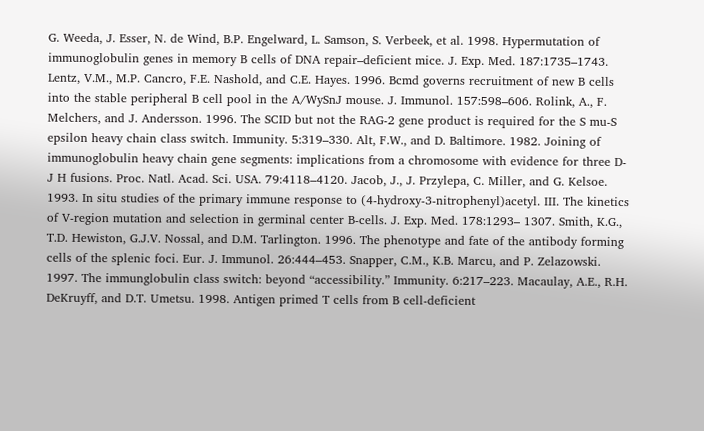G. Weeda, J. Esser, N. de Wind, B.P. Engelward, L. Samson, S. Verbeek, et al. 1998. Hypermutation of immunoglobulin genes in memory B cells of DNA repair–deficient mice. J. Exp. Med. 187:1735–1743. Lentz, V.M., M.P. Cancro, F.E. Nashold, and C.E. Hayes. 1996. Bcmd governs recruitment of new B cells into the stable peripheral B cell pool in the A/WySnJ mouse. J. Immunol. 157:598–606. Rolink, A., F. Melchers, and J. Andersson. 1996. The SCID but not the RAG-2 gene product is required for the S mu-S epsilon heavy chain class switch. Immunity. 5:319–330. Alt, F.W., and D. Baltimore. 1982. Joining of immunoglobulin heavy chain gene segments: implications from a chromosome with evidence for three D-J H fusions. Proc. Natl. Acad. Sci. USA. 79:4118–4120. Jacob, J., J. Przylepa, C. Miller, and G. Kelsoe. 1993. In situ studies of the primary immune response to (4-hydroxy-3-nitrophenyl)acetyl. III. The kinetics of V-region mutation and selection in germinal center B-cells. J. Exp. Med. 178:1293– 1307. Smith, K.G., T.D. Hewiston, G.J.V. Nossal, and D.M. Tarlington. 1996. The phenotype and fate of the antibody forming cells of the splenic foci. Eur. J. Immunol. 26:444–453. Snapper, C.M., K.B. Marcu, and P. Zelazowski. 1997. The immunglobulin class switch: beyond “accessibility.” Immunity. 6:217–223. Macaulay, A.E., R.H. DeKruyff, and D.T. Umetsu. 1998. Antigen primed T cells from B cell-deficient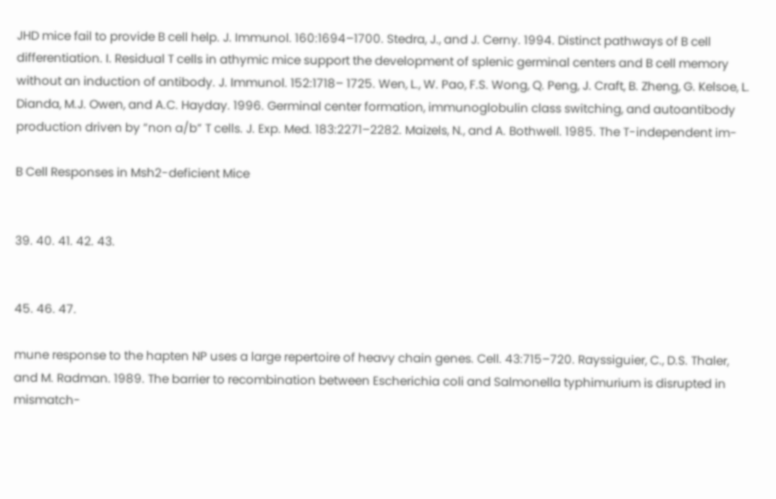JHD mice fail to provide B cell help. J. Immunol. 160:1694–1700. Stedra, J., and J. Cerny. 1994. Distinct pathways of B cell differentiation. I. Residual T cells in athymic mice support the development of splenic germinal centers and B cell memory without an induction of antibody. J. Immunol. 152:1718– 1725. Wen, L., W. Pao, F.S. Wong, Q. Peng, J. Craft, B. Zheng, G. Kelsoe, L. Dianda, M.J. Owen, and A.C. Hayday. 1996. Germinal center formation, immunoglobulin class switching, and autoantibody production driven by “non a/b” T cells. J. Exp. Med. 183:2271–2282. Maizels, N., and A. Bothwell. 1985. The T-independent im-

B Cell Responses in Msh2-deficient Mice


39. 40. 41. 42. 43.


45. 46. 47.

mune response to the hapten NP uses a large repertoire of heavy chain genes. Cell. 43:715–720. Rayssiguier, C., D.S. Thaler, and M. Radman. 1989. The barrier to recombination between Escherichia coli and Salmonella typhimurium is disrupted in mismatch-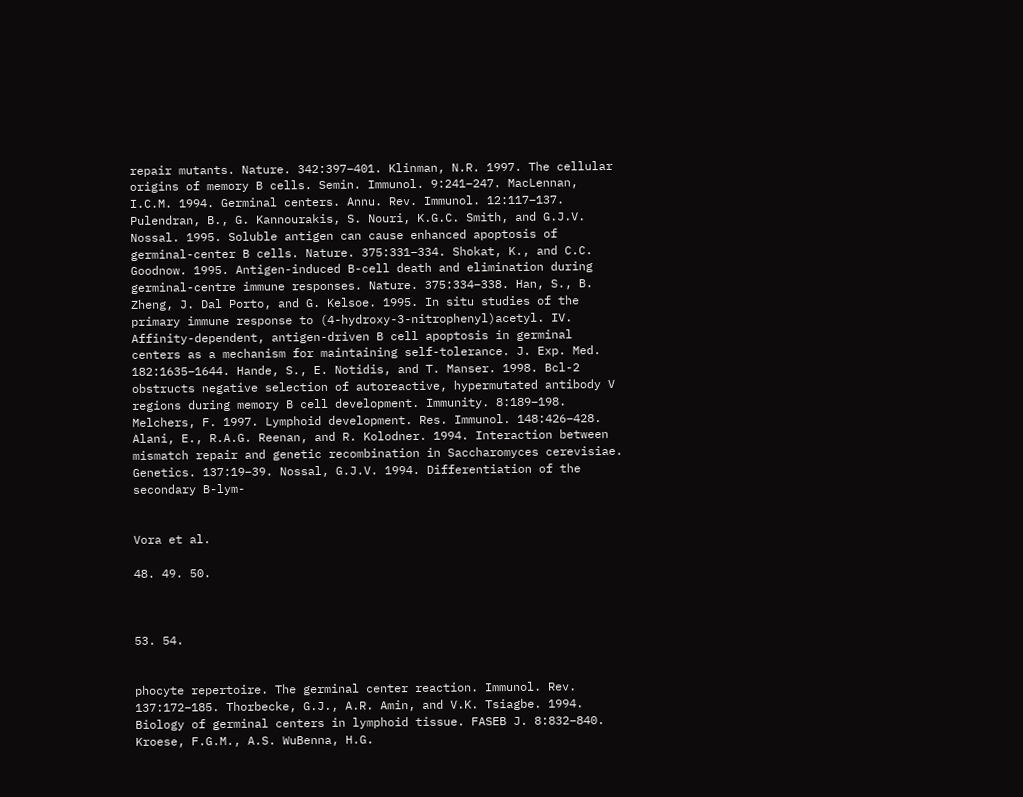repair mutants. Nature. 342:397–401. Klinman, N.R. 1997. The cellular origins of memory B cells. Semin. Immunol. 9:241–247. MacLennan, I.C.M. 1994. Germinal centers. Annu. Rev. Immunol. 12:117–137. Pulendran, B., G. Kannourakis, S. Nouri, K.G.C. Smith, and G.J.V. Nossal. 1995. Soluble antigen can cause enhanced apoptosis of germinal-center B cells. Nature. 375:331–334. Shokat, K., and C.C. Goodnow. 1995. Antigen-induced B-cell death and elimination during germinal-centre immune responses. Nature. 375:334–338. Han, S., B. Zheng, J. Dal Porto, and G. Kelsoe. 1995. In situ studies of the primary immune response to (4-hydroxy-3-nitrophenyl)acetyl. IV. Affinity-dependent, antigen-driven B cell apoptosis in germinal centers as a mechanism for maintaining self-tolerance. J. Exp. Med. 182:1635–1644. Hande, S., E. Notidis, and T. Manser. 1998. Bcl-2 obstructs negative selection of autoreactive, hypermutated antibody V regions during memory B cell development. Immunity. 8:189–198. Melchers, F. 1997. Lymphoid development. Res. Immunol. 148:426–428. Alani, E., R.A.G. Reenan, and R. Kolodner. 1994. Interaction between mismatch repair and genetic recombination in Saccharomyces cerevisiae. Genetics. 137:19–39. Nossal, G.J.V. 1994. Differentiation of the secondary B-lym-


Vora et al.

48. 49. 50.



53. 54.


phocyte repertoire. The germinal center reaction. Immunol. Rev. 137:172–185. Thorbecke, G.J., A.R. Amin, and V.K. Tsiagbe. 1994. Biology of germinal centers in lymphoid tissue. FASEB J. 8:832–840. Kroese, F.G.M., A.S. WuBenna, H.G.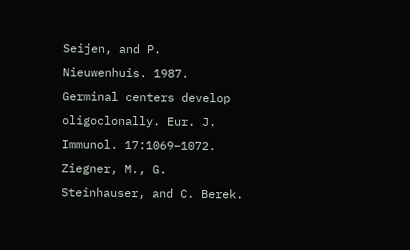Seijen, and P. Nieuwenhuis. 1987. Germinal centers develop oligoclonally. Eur. J. Immunol. 17:1069–1072. Ziegner, M., G. Steinhauser, and C. Berek.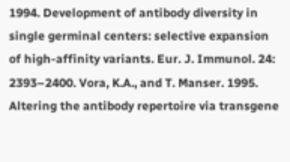1994. Development of antibody diversity in single germinal centers: selective expansion of high-affinity variants. Eur. J. Immunol. 24: 2393–2400. Vora, K.A., and T. Manser. 1995. Altering the antibody repertoire via transgene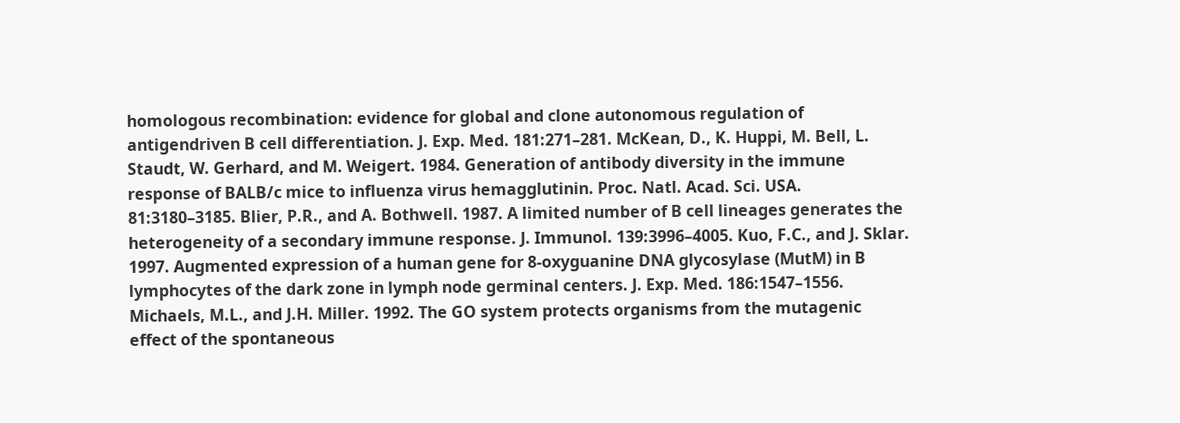homologous recombination: evidence for global and clone autonomous regulation of antigendriven B cell differentiation. J. Exp. Med. 181:271–281. McKean, D., K. Huppi, M. Bell, L. Staudt, W. Gerhard, and M. Weigert. 1984. Generation of antibody diversity in the immune response of BALB/c mice to influenza virus hemagglutinin. Proc. Natl. Acad. Sci. USA. 81:3180–3185. Blier, P.R., and A. Bothwell. 1987. A limited number of B cell lineages generates the heterogeneity of a secondary immune response. J. Immunol. 139:3996–4005. Kuo, F.C., and J. Sklar. 1997. Augmented expression of a human gene for 8-oxyguanine DNA glycosylase (MutM) in B lymphocytes of the dark zone in lymph node germinal centers. J. Exp. Med. 186:1547–1556. Michaels, M.L., and J.H. Miller. 1992. The GO system protects organisms from the mutagenic effect of the spontaneous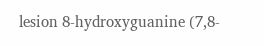lesion 8-hydroxyguanine (7,8-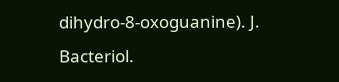dihydro-8-oxoguanine). J. Bacteriol.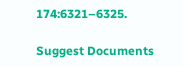174:6321–6325.

Suggest Documents